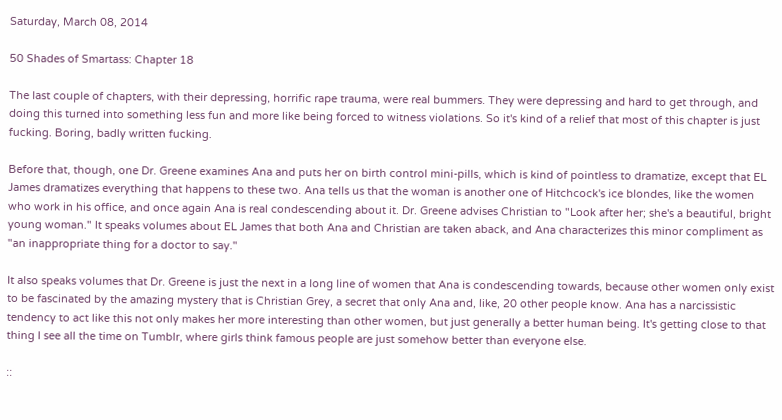Saturday, March 08, 2014

50 Shades of Smartass: Chapter 18

The last couple of chapters, with their depressing, horrific rape trauma, were real bummers. They were depressing and hard to get through, and doing this turned into something less fun and more like being forced to witness violations. So it's kind of a relief that most of this chapter is just fucking. Boring, badly written fucking.

Before that, though, one Dr. Greene examines Ana and puts her on birth control mini-pills, which is kind of pointless to dramatize, except that EL James dramatizes everything that happens to these two. Ana tells us that the woman is another one of Hitchcock's ice blondes, like the women who work in his office, and once again Ana is real condescending about it. Dr. Greene advises Christian to "Look after her; she's a beautiful, bright young woman." It speaks volumes about EL James that both Ana and Christian are taken aback, and Ana characterizes this minor compliment as "an inappropriate thing for a doctor to say."

It also speaks volumes that Dr. Greene is just the next in a long line of women that Ana is condescending towards, because other women only exist to be fascinated by the amazing mystery that is Christian Grey, a secret that only Ana and, like, 20 other people know. Ana has a narcissistic tendency to act like this not only makes her more interesting than other women, but just generally a better human being. It's getting close to that thing I see all the time on Tumblr, where girls think famous people are just somehow better than everyone else.

::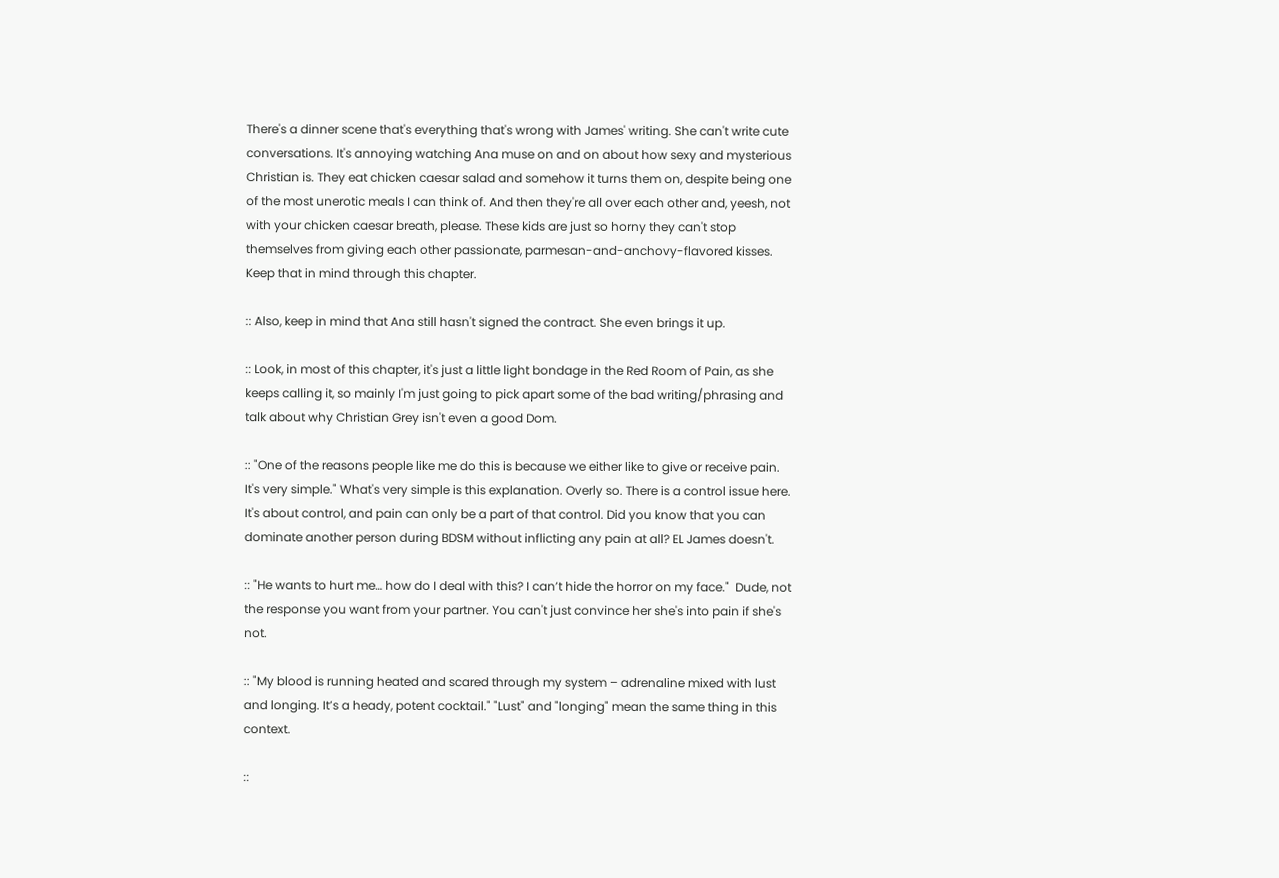There's a dinner scene that's everything that's wrong with James' writing. She can't write cute conversations. It's annoying watching Ana muse on and on about how sexy and mysterious Christian is. They eat chicken caesar salad and somehow it turns them on, despite being one of the most unerotic meals I can think of. And then they're all over each other and, yeesh, not with your chicken caesar breath, please. These kids are just so horny they can't stop themselves from giving each other passionate, parmesan-and-anchovy-flavored kisses. Keep that in mind through this chapter.

:: Also, keep in mind that Ana still hasn't signed the contract. She even brings it up.

:: Look, in most of this chapter, it's just a little light bondage in the Red Room of Pain, as she keeps calling it, so mainly I'm just going to pick apart some of the bad writing/phrasing and talk about why Christian Grey isn't even a good Dom.

:: "One of the reasons people like me do this is because we either like to give or receive pain. It's very simple." What's very simple is this explanation. Overly so. There is a control issue here. It's about control, and pain can only be a part of that control. Did you know that you can dominate another person during BDSM without inflicting any pain at all? EL James doesn't.

:: "He wants to hurt me… how do I deal with this? I can’t hide the horror on my face."  Dude, not the response you want from your partner. You can't just convince her she's into pain if she's not.

:: "My blood is running heated and scared through my system – adrenaline mixed with lust and longing. It’s a heady, potent cocktail." "Lust" and "longing" mean the same thing in this context.

::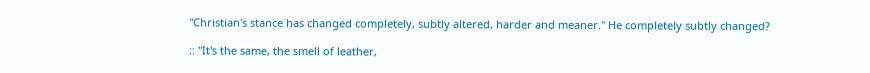"Christian's stance has changed completely, subtly altered, harder and meaner." He completely subtly changed?

:: "It's the same, the smell of leather,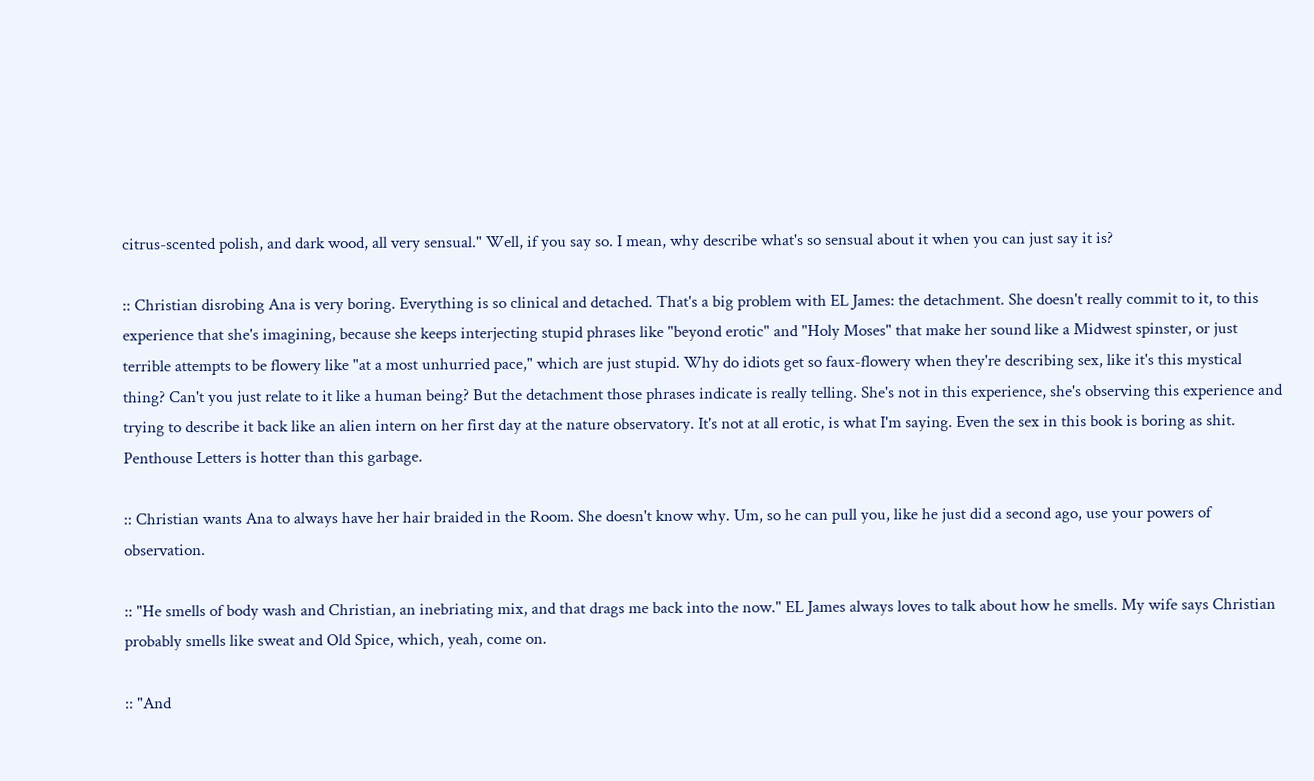citrus-scented polish, and dark wood, all very sensual." Well, if you say so. I mean, why describe what's so sensual about it when you can just say it is?

:: Christian disrobing Ana is very boring. Everything is so clinical and detached. That's a big problem with EL James: the detachment. She doesn't really commit to it, to this experience that she's imagining, because she keeps interjecting stupid phrases like "beyond erotic" and "Holy Moses" that make her sound like a Midwest spinster, or just terrible attempts to be flowery like "at a most unhurried pace," which are just stupid. Why do idiots get so faux-flowery when they're describing sex, like it's this mystical thing? Can't you just relate to it like a human being? But the detachment those phrases indicate is really telling. She's not in this experience, she's observing this experience and trying to describe it back like an alien intern on her first day at the nature observatory. It's not at all erotic, is what I'm saying. Even the sex in this book is boring as shit. Penthouse Letters is hotter than this garbage.

:: Christian wants Ana to always have her hair braided in the Room. She doesn't know why. Um, so he can pull you, like he just did a second ago, use your powers of observation.

:: "He smells of body wash and Christian, an inebriating mix, and that drags me back into the now." EL James always loves to talk about how he smells. My wife says Christian probably smells like sweat and Old Spice, which, yeah, come on.

:: "And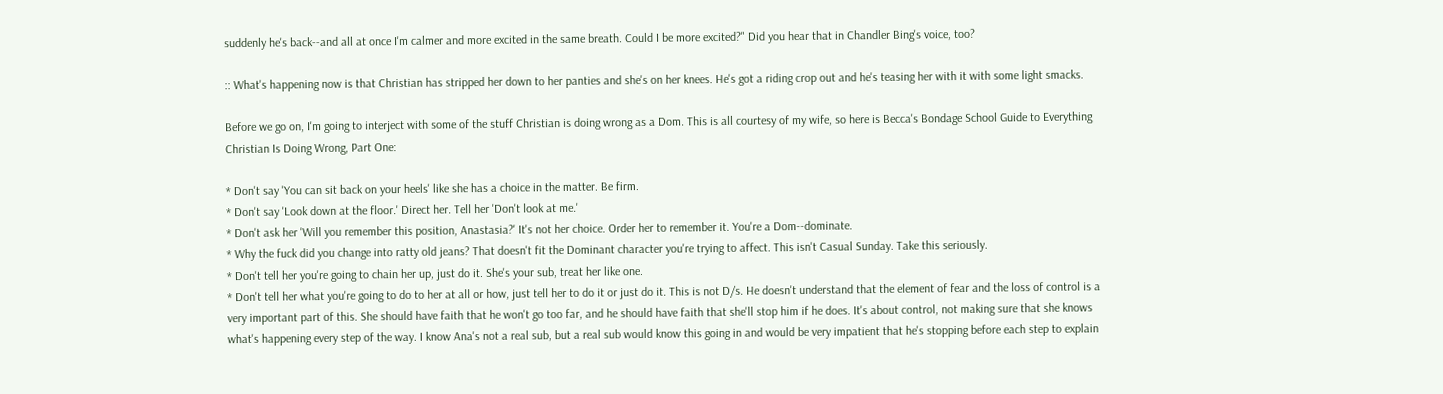suddenly he's back--and all at once I'm calmer and more excited in the same breath. Could I be more excited?" Did you hear that in Chandler Bing's voice, too?

:: What's happening now is that Christian has stripped her down to her panties and she's on her knees. He's got a riding crop out and he's teasing her with it with some light smacks.

Before we go on, I'm going to interject with some of the stuff Christian is doing wrong as a Dom. This is all courtesy of my wife, so here is Becca's Bondage School Guide to Everything Christian Is Doing Wrong, Part One:

* Don't say 'You can sit back on your heels' like she has a choice in the matter. Be firm.
* Don't say 'Look down at the floor.' Direct her. Tell her 'Don't look at me.'
* Don't ask her 'Will you remember this position, Anastasia?' It's not her choice. Order her to remember it. You're a Dom--dominate.
* Why the fuck did you change into ratty old jeans? That doesn't fit the Dominant character you're trying to affect. This isn't Casual Sunday. Take this seriously.
* Don't tell her you're going to chain her up, just do it. She's your sub, treat her like one.
* Don't tell her what you're going to do to her at all or how, just tell her to do it or just do it. This is not D/s. He doesn't understand that the element of fear and the loss of control is a very important part of this. She should have faith that he won't go too far, and he should have faith that she'll stop him if he does. It's about control, not making sure that she knows what's happening every step of the way. I know Ana's not a real sub, but a real sub would know this going in and would be very impatient that he's stopping before each step to explain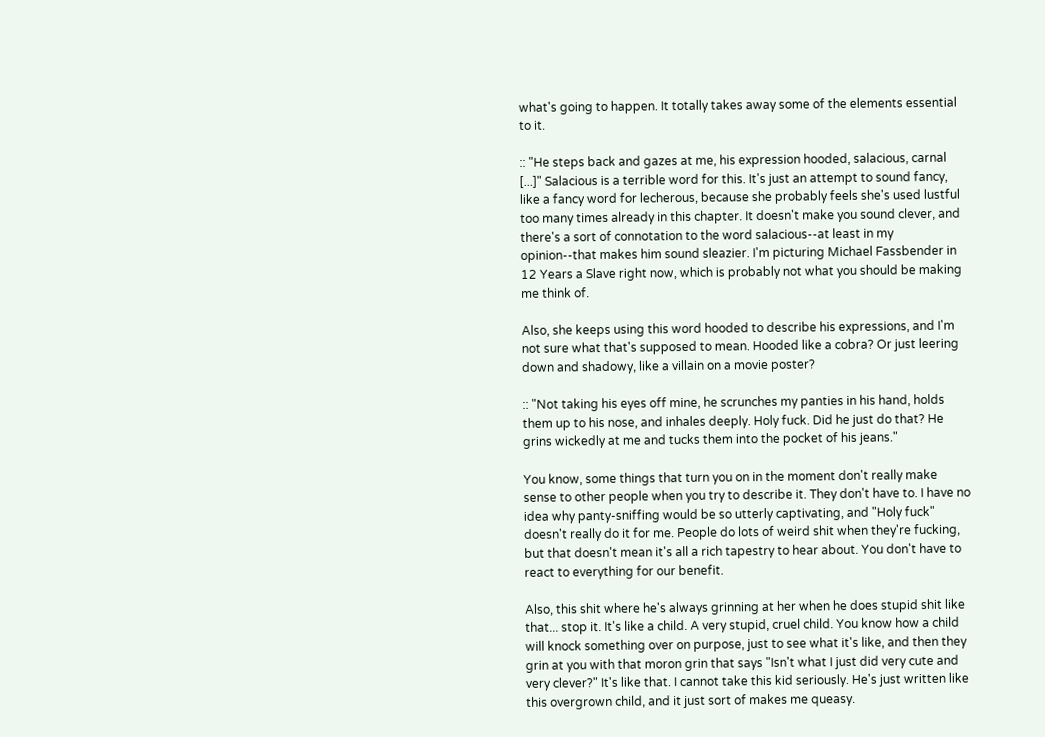what's going to happen. It totally takes away some of the elements essential to it.

:: "He steps back and gazes at me, his expression hooded, salacious, carnal [...]" Salacious is a terrible word for this. It's just an attempt to sound fancy, like a fancy word for lecherous, because she probably feels she's used lustful too many times already in this chapter. It doesn't make you sound clever, and there's a sort of connotation to the word salacious--at least in my opinion--that makes him sound sleazier. I'm picturing Michael Fassbender in 12 Years a Slave right now, which is probably not what you should be making me think of.

Also, she keeps using this word hooded to describe his expressions, and I'm not sure what that's supposed to mean. Hooded like a cobra? Or just leering down and shadowy, like a villain on a movie poster?

:: "Not taking his eyes off mine, he scrunches my panties in his hand, holds them up to his nose, and inhales deeply. Holy fuck. Did he just do that? He grins wickedly at me and tucks them into the pocket of his jeans."

You know, some things that turn you on in the moment don't really make sense to other people when you try to describe it. They don't have to. I have no idea why panty-sniffing would be so utterly captivating, and "Holy fuck" doesn't really do it for me. People do lots of weird shit when they're fucking, but that doesn't mean it's all a rich tapestry to hear about. You don't have to react to everything for our benefit.

Also, this shit where he's always grinning at her when he does stupid shit like that... stop it. It's like a child. A very stupid, cruel child. You know how a child will knock something over on purpose, just to see what it's like, and then they grin at you with that moron grin that says "Isn't what I just did very cute and very clever?" It's like that. I cannot take this kid seriously. He's just written like this overgrown child, and it just sort of makes me queasy.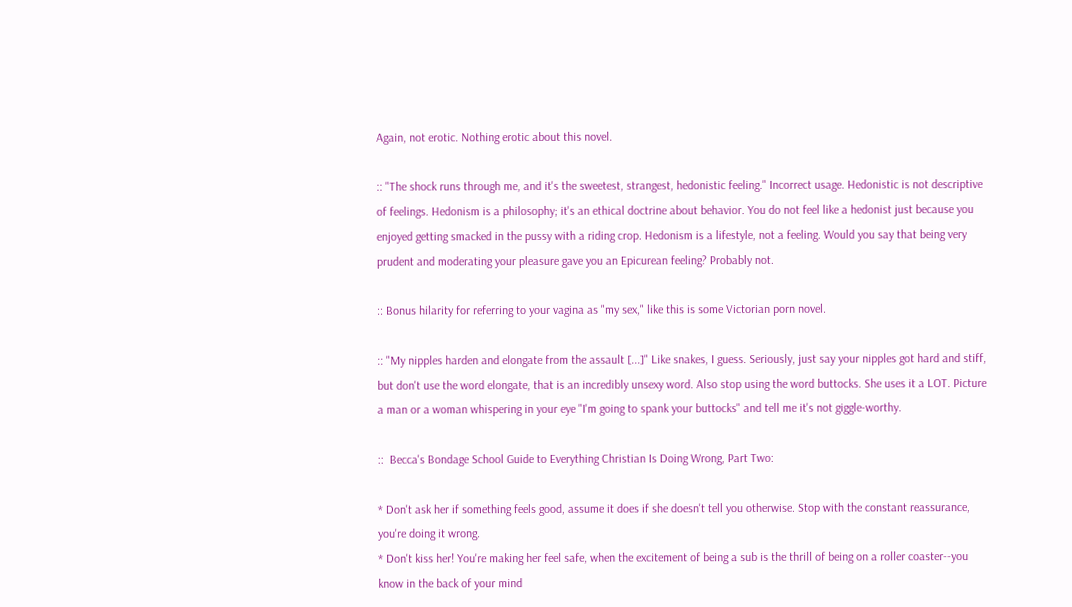Again, not erotic. Nothing erotic about this novel.

:: "The shock runs through me, and it's the sweetest, strangest, hedonistic feeling." Incorrect usage. Hedonistic is not descriptive of feelings. Hedonism is a philosophy; it's an ethical doctrine about behavior. You do not feel like a hedonist just because you enjoyed getting smacked in the pussy with a riding crop. Hedonism is a lifestyle, not a feeling. Would you say that being very prudent and moderating your pleasure gave you an Epicurean feeling? Probably not.

:: Bonus hilarity for referring to your vagina as "my sex," like this is some Victorian porn novel.

:: "My nipples harden and elongate from the assault [...]" Like snakes, I guess. Seriously, just say your nipples got hard and stiff, but don't use the word elongate, that is an incredibly unsexy word. Also stop using the word buttocks. She uses it a LOT. Picture a man or a woman whispering in your eye "I'm going to spank your buttocks" and tell me it's not giggle-worthy.

::  Becca's Bondage School Guide to Everything Christian Is Doing Wrong, Part Two:

* Don't ask her if something feels good, assume it does if she doesn't tell you otherwise. Stop with the constant reassurance, you're doing it wrong.
* Don't kiss her! You're making her feel safe, when the excitement of being a sub is the thrill of being on a roller coaster--you know in the back of your mind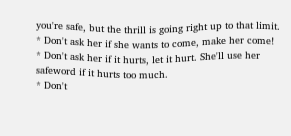you're safe, but the thrill is going right up to that limit.
* Don't ask her if she wants to come, make her come!
* Don't ask her if it hurts, let it hurt. She'll use her safeword if it hurts too much.
* Don't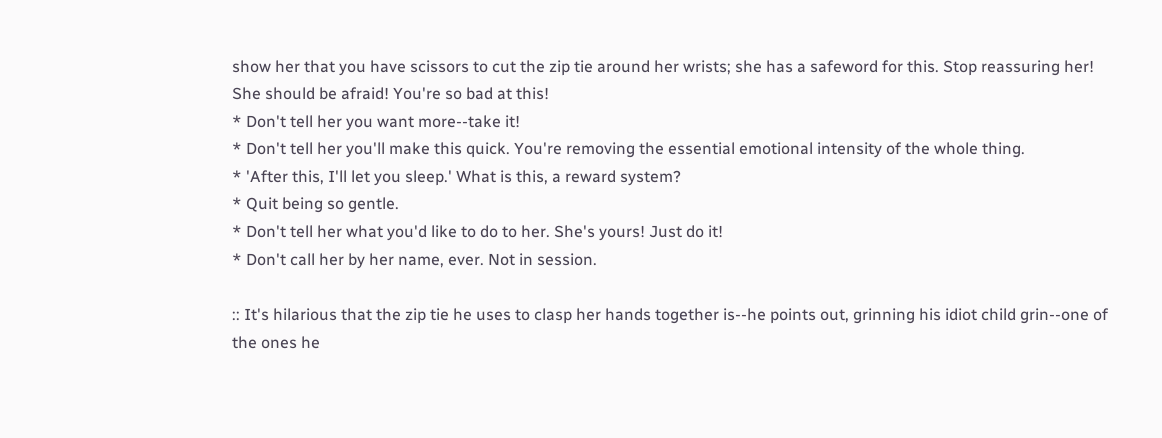show her that you have scissors to cut the zip tie around her wrists; she has a safeword for this. Stop reassuring her! She should be afraid! You're so bad at this!
* Don't tell her you want more--take it!
* Don't tell her you'll make this quick. You're removing the essential emotional intensity of the whole thing.
* 'After this, I'll let you sleep.' What is this, a reward system?
* Quit being so gentle.
* Don't tell her what you'd like to do to her. She's yours! Just do it!
* Don't call her by her name, ever. Not in session.

:: It's hilarious that the zip tie he uses to clasp her hands together is--he points out, grinning his idiot child grin--one of the ones he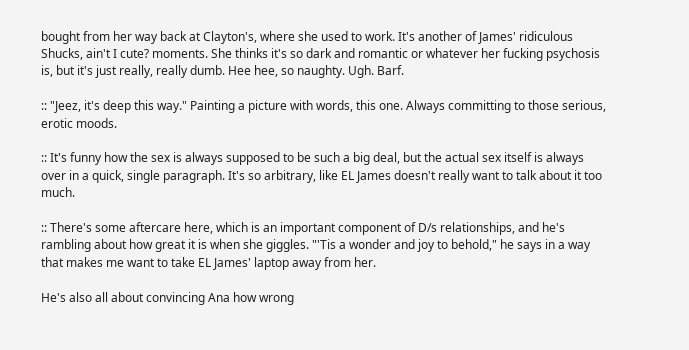bought from her way back at Clayton's, where she used to work. It's another of James' ridiculous Shucks, ain't I cute? moments. She thinks it's so dark and romantic or whatever her fucking psychosis is, but it's just really, really dumb. Hee hee, so naughty. Ugh. Barf.

:: "Jeez, it's deep this way." Painting a picture with words, this one. Always committing to those serious, erotic moods.

:: It's funny how the sex is always supposed to be such a big deal, but the actual sex itself is always over in a quick, single paragraph. It's so arbitrary, like EL James doesn't really want to talk about it too much.

:: There's some aftercare here, which is an important component of D/s relationships, and he's rambling about how great it is when she giggles. "'Tis a wonder and joy to behold," he says in a way that makes me want to take EL James' laptop away from her.

He's also all about convincing Ana how wrong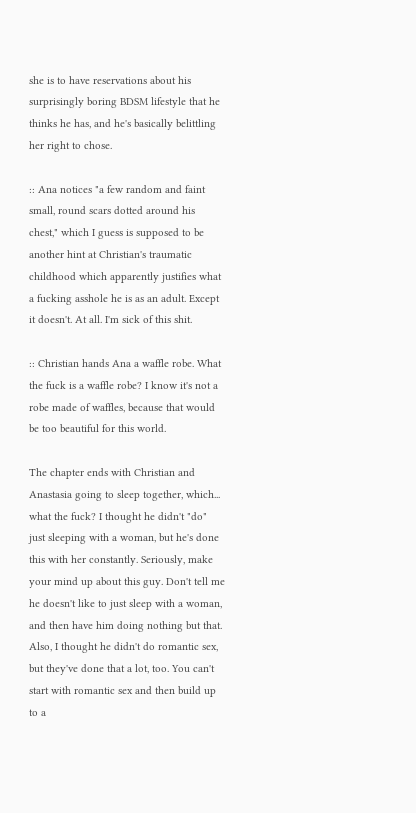she is to have reservations about his surprisingly boring BDSM lifestyle that he thinks he has, and he's basically belittling her right to chose.

:: Ana notices "a few random and faint small, round scars dotted around his chest," which I guess is supposed to be another hint at Christian's traumatic childhood which apparently justifies what a fucking asshole he is as an adult. Except it doesn't. At all. I'm sick of this shit.

:: Christian hands Ana a waffle robe. What the fuck is a waffle robe? I know it's not a robe made of waffles, because that would be too beautiful for this world.

The chapter ends with Christian and Anastasia going to sleep together, which... what the fuck? I thought he didn't "do" just sleeping with a woman, but he's done this with her constantly. Seriously, make your mind up about this guy. Don't tell me he doesn't like to just sleep with a woman, and then have him doing nothing but that. Also, I thought he didn't do romantic sex, but they've done that a lot, too. You can't start with romantic sex and then build up to a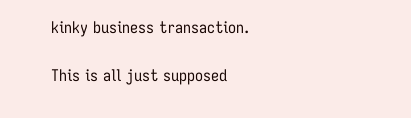kinky business transaction.

This is all just supposed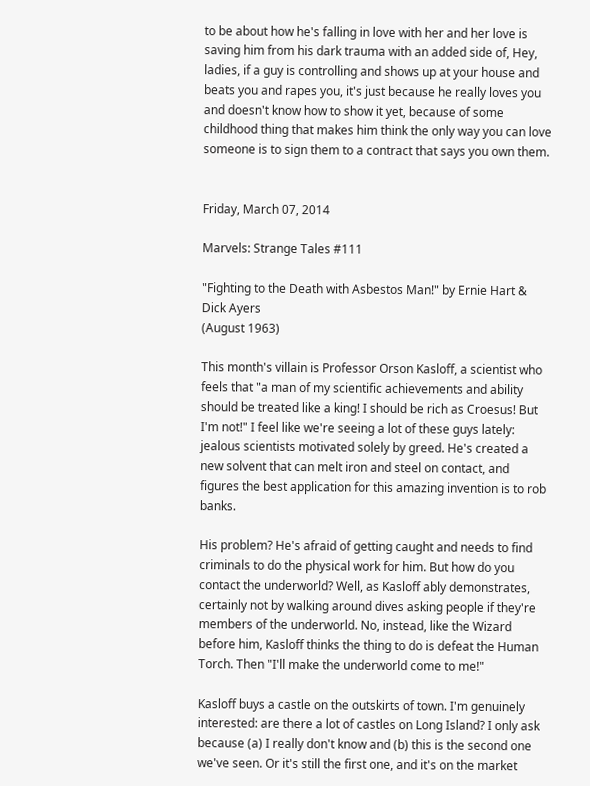to be about how he's falling in love with her and her love is saving him from his dark trauma with an added side of, Hey, ladies, if a guy is controlling and shows up at your house and beats you and rapes you, it's just because he really loves you and doesn't know how to show it yet, because of some childhood thing that makes him think the only way you can love someone is to sign them to a contract that says you own them.


Friday, March 07, 2014

Marvels: Strange Tales #111

"Fighting to the Death with Asbestos Man!" by Ernie Hart & Dick Ayers
(August 1963)

This month's villain is Professor Orson Kasloff, a scientist who feels that "a man of my scientific achievements and ability should be treated like a king! I should be rich as Croesus! But I'm not!" I feel like we're seeing a lot of these guys lately: jealous scientists motivated solely by greed. He's created a new solvent that can melt iron and steel on contact, and figures the best application for this amazing invention is to rob banks.

His problem? He's afraid of getting caught and needs to find criminals to do the physical work for him. But how do you contact the underworld? Well, as Kasloff ably demonstrates, certainly not by walking around dives asking people if they're members of the underworld. No, instead, like the Wizard before him, Kasloff thinks the thing to do is defeat the Human Torch. Then "I'll make the underworld come to me!"

Kasloff buys a castle on the outskirts of town. I'm genuinely interested: are there a lot of castles on Long Island? I only ask because (a) I really don't know and (b) this is the second one we've seen. Or it's still the first one, and it's on the market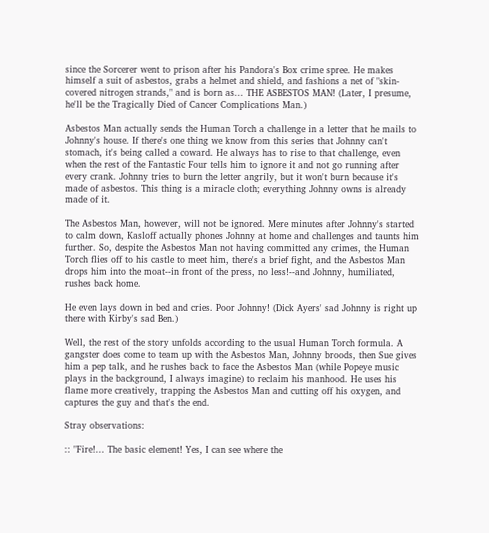since the Sorcerer went to prison after his Pandora's Box crime spree. He makes himself a suit of asbestos, grabs a helmet and shield, and fashions a net of "skin-covered nitrogen strands," and is born as... THE ASBESTOS MAN! (Later, I presume, he'll be the Tragically Died of Cancer Complications Man.)

Asbestos Man actually sends the Human Torch a challenge in a letter that he mails to Johnny's house. If there's one thing we know from this series that Johnny can't stomach, it's being called a coward. He always has to rise to that challenge, even when the rest of the Fantastic Four tells him to ignore it and not go running after every crank. Johnny tries to burn the letter angrily, but it won't burn because it's made of asbestos. This thing is a miracle cloth; everything Johnny owns is already made of it.

The Asbestos Man, however, will not be ignored. Mere minutes after Johnny's started to calm down, Kasloff actually phones Johnny at home and challenges and taunts him further. So, despite the Asbestos Man not having committed any crimes, the Human Torch flies off to his castle to meet him, there's a brief fight, and the Asbestos Man drops him into the moat--in front of the press, no less!--and Johnny, humiliated, rushes back home.

He even lays down in bed and cries. Poor Johnny! (Dick Ayers' sad Johnny is right up there with Kirby's sad Ben.)

Well, the rest of the story unfolds according to the usual Human Torch formula. A gangster does come to team up with the Asbestos Man, Johnny broods, then Sue gives him a pep talk, and he rushes back to face the Asbestos Man (while Popeye music plays in the background, I always imagine) to reclaim his manhood. He uses his flame more creatively, trapping the Asbestos Man and cutting off his oxygen, and captures the guy and that's the end.

Stray observations:

:: "Fire!... The basic element! Yes, I can see where the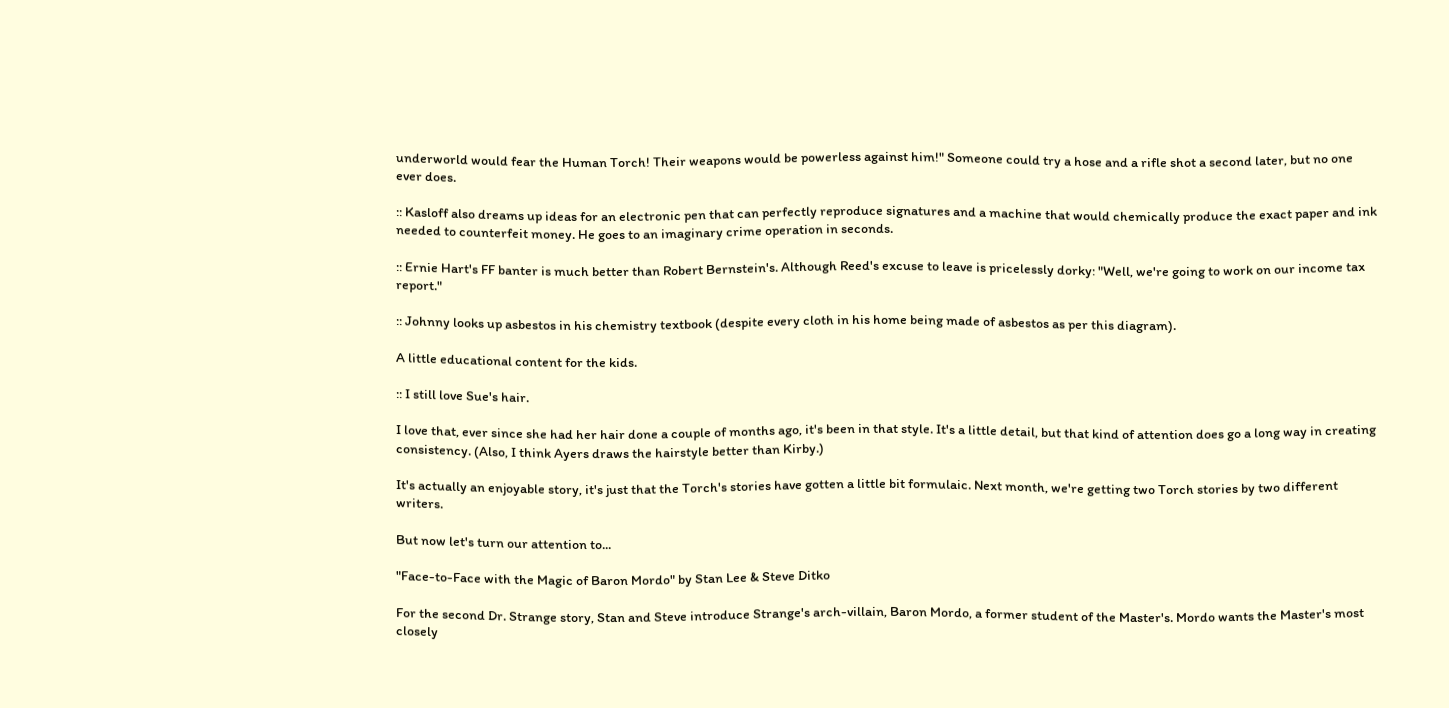underworld would fear the Human Torch! Their weapons would be powerless against him!" Someone could try a hose and a rifle shot a second later, but no one ever does.

:: Kasloff also dreams up ideas for an electronic pen that can perfectly reproduce signatures and a machine that would chemically produce the exact paper and ink needed to counterfeit money. He goes to an imaginary crime operation in seconds.

:: Ernie Hart's FF banter is much better than Robert Bernstein's. Although Reed's excuse to leave is pricelessly dorky: "Well, we're going to work on our income tax report."

:: Johnny looks up asbestos in his chemistry textbook (despite every cloth in his home being made of asbestos as per this diagram).

A little educational content for the kids.

:: I still love Sue's hair.

I love that, ever since she had her hair done a couple of months ago, it's been in that style. It's a little detail, but that kind of attention does go a long way in creating consistency. (Also, I think Ayers draws the hairstyle better than Kirby.)

It's actually an enjoyable story, it's just that the Torch's stories have gotten a little bit formulaic. Next month, we're getting two Torch stories by two different writers.

But now let's turn our attention to...

"Face-to-Face with the Magic of Baron Mordo" by Stan Lee & Steve Ditko

For the second Dr. Strange story, Stan and Steve introduce Strange's arch-villain, Baron Mordo, a former student of the Master's. Mordo wants the Master's most closely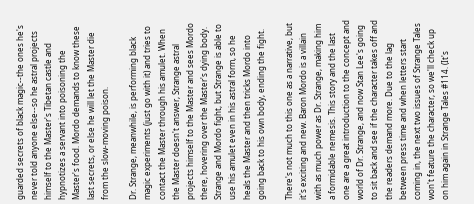guarded secrets of black magic--the ones he's never told anyone else--so he astral projects himself to the Master's Tibetan castle and hypnotizes a servant into poisoning the Master's food. Mordo demands to know these last secrets, or else he will let the Master die from the slow-moving poison.

Dr. Strange, meanwhile, is performing black magic experiments (just go with it) and tries to contact the Master through his amulet. When the Master doesn't answer, Strange astral projects himself to the Master and sees Mordo there, hovering over the Master's dying body. Strange and Mordo fight, but Strange is able to use his amulet even in his astral form, so he heals the Master and then tricks Mordo into going back to his own body, ending the fight.

There's not much to this one as a narrative, but it's exciting and new. Baron Mordo is a villain with as much power as Dr. Strange, making him a formidable nemesis. This story and the last one are a great introduction to the concept and world of Dr. Strange, and now Stan Lee's going to sit back and see if the character takes off and the readers demand more. Due to the lag between press time and when letters start coming in, the next two issues of Strange Tales won't feature the character, so we'll check up on him again in Strange Tales #114. (It's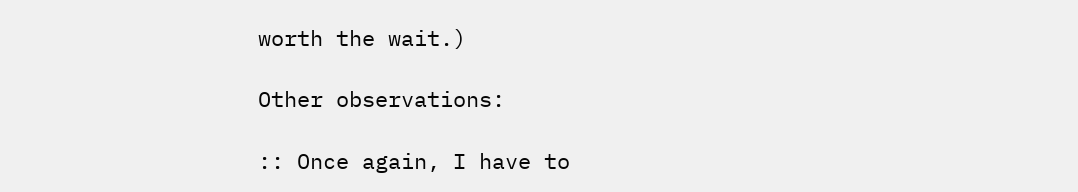worth the wait.)

Other observations:

:: Once again, I have to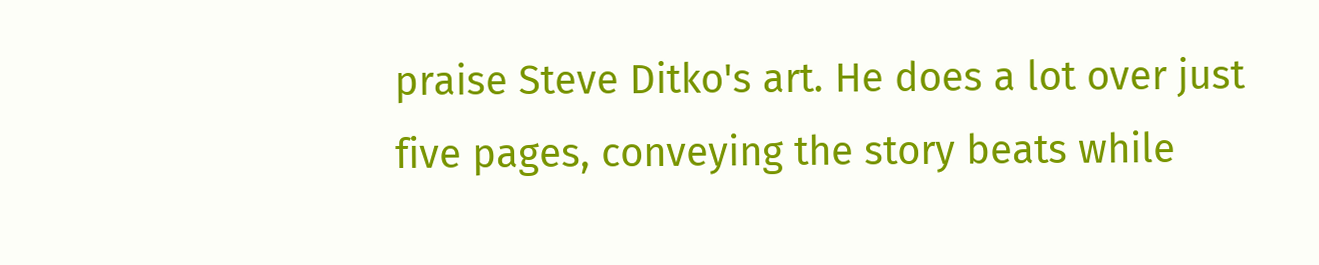praise Steve Ditko's art. He does a lot over just five pages, conveying the story beats while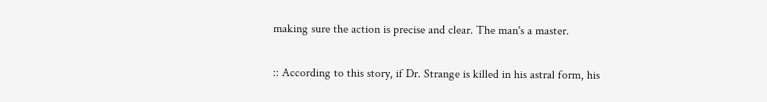making sure the action is precise and clear. The man's a master.

:: According to this story, if Dr. Strange is killed in his astral form, his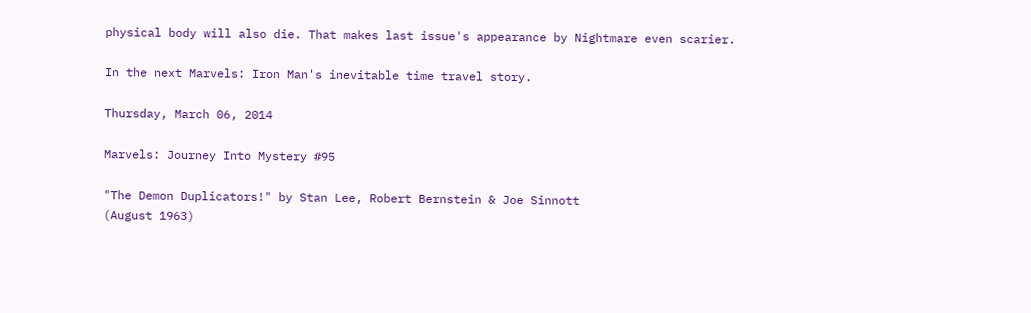physical body will also die. That makes last issue's appearance by Nightmare even scarier.

In the next Marvels: Iron Man's inevitable time travel story.

Thursday, March 06, 2014

Marvels: Journey Into Mystery #95

"The Demon Duplicators!" by Stan Lee, Robert Bernstein & Joe Sinnott
(August 1963)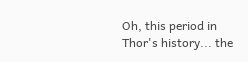Oh, this period in Thor's history... the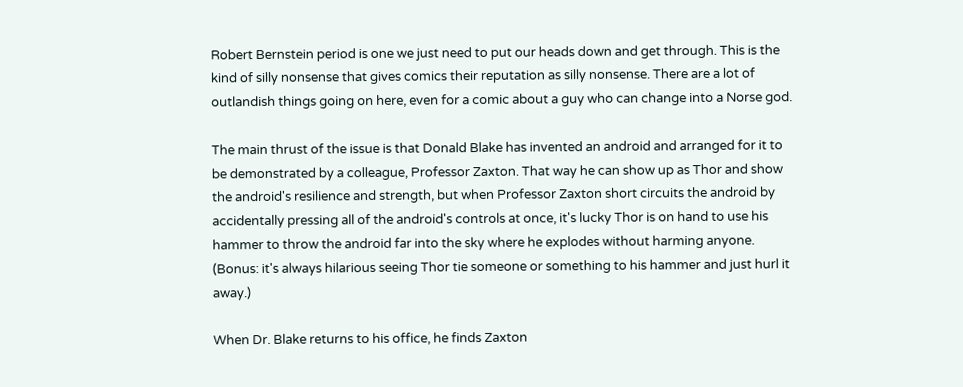Robert Bernstein period is one we just need to put our heads down and get through. This is the kind of silly nonsense that gives comics their reputation as silly nonsense. There are a lot of outlandish things going on here, even for a comic about a guy who can change into a Norse god.

The main thrust of the issue is that Donald Blake has invented an android and arranged for it to be demonstrated by a colleague, Professor Zaxton. That way he can show up as Thor and show the android's resilience and strength, but when Professor Zaxton short circuits the android by accidentally pressing all of the android's controls at once, it's lucky Thor is on hand to use his hammer to throw the android far into the sky where he explodes without harming anyone. (Bonus: it's always hilarious seeing Thor tie someone or something to his hammer and just hurl it away.)

When Dr. Blake returns to his office, he finds Zaxton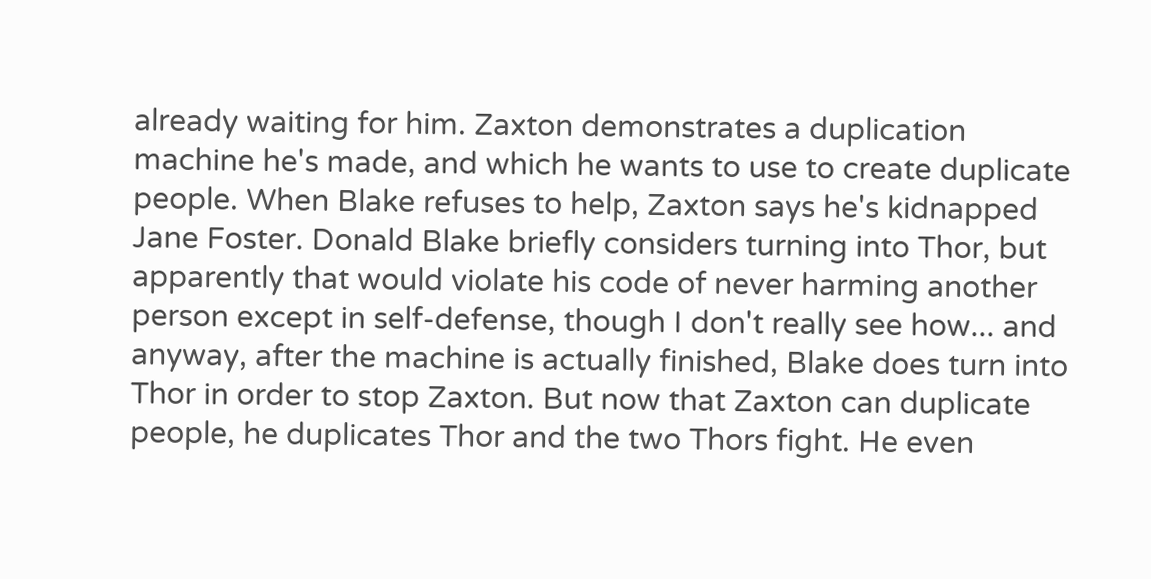already waiting for him. Zaxton demonstrates a duplication machine he's made, and which he wants to use to create duplicate people. When Blake refuses to help, Zaxton says he's kidnapped Jane Foster. Donald Blake briefly considers turning into Thor, but apparently that would violate his code of never harming another person except in self-defense, though I don't really see how... and anyway, after the machine is actually finished, Blake does turn into Thor in order to stop Zaxton. But now that Zaxton can duplicate people, he duplicates Thor and the two Thors fight. He even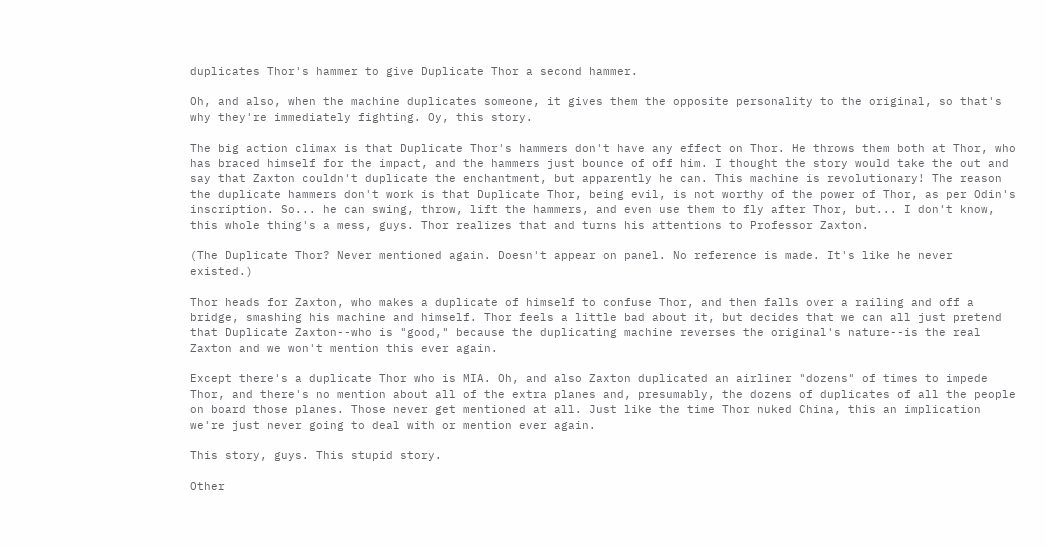duplicates Thor's hammer to give Duplicate Thor a second hammer.

Oh, and also, when the machine duplicates someone, it gives them the opposite personality to the original, so that's why they're immediately fighting. Oy, this story.

The big action climax is that Duplicate Thor's hammers don't have any effect on Thor. He throws them both at Thor, who has braced himself for the impact, and the hammers just bounce of off him. I thought the story would take the out and say that Zaxton couldn't duplicate the enchantment, but apparently he can. This machine is revolutionary! The reason the duplicate hammers don't work is that Duplicate Thor, being evil, is not worthy of the power of Thor, as per Odin's inscription. So... he can swing, throw, lift the hammers, and even use them to fly after Thor, but... I don't know, this whole thing's a mess, guys. Thor realizes that and turns his attentions to Professor Zaxton.

(The Duplicate Thor? Never mentioned again. Doesn't appear on panel. No reference is made. It's like he never existed.)

Thor heads for Zaxton, who makes a duplicate of himself to confuse Thor, and then falls over a railing and off a bridge, smashing his machine and himself. Thor feels a little bad about it, but decides that we can all just pretend that Duplicate Zaxton--who is "good," because the duplicating machine reverses the original's nature--is the real Zaxton and we won't mention this ever again.

Except there's a duplicate Thor who is MIA. Oh, and also Zaxton duplicated an airliner "dozens" of times to impede Thor, and there's no mention about all of the extra planes and, presumably, the dozens of duplicates of all the people on board those planes. Those never get mentioned at all. Just like the time Thor nuked China, this an implication we're just never going to deal with or mention ever again.

This story, guys. This stupid story.

Other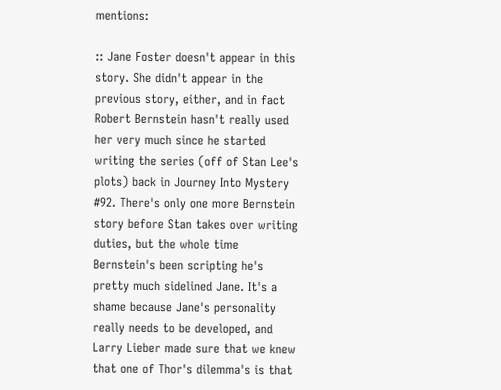mentions:

:: Jane Foster doesn't appear in this story. She didn't appear in the previous story, either, and in fact Robert Bernstein hasn't really used her very much since he started writing the series (off of Stan Lee's plots) back in Journey Into Mystery #92. There's only one more Bernstein story before Stan takes over writing duties, but the whole time Bernstein's been scripting he's pretty much sidelined Jane. It's a shame because Jane's personality really needs to be developed, and Larry Lieber made sure that we knew that one of Thor's dilemma's is that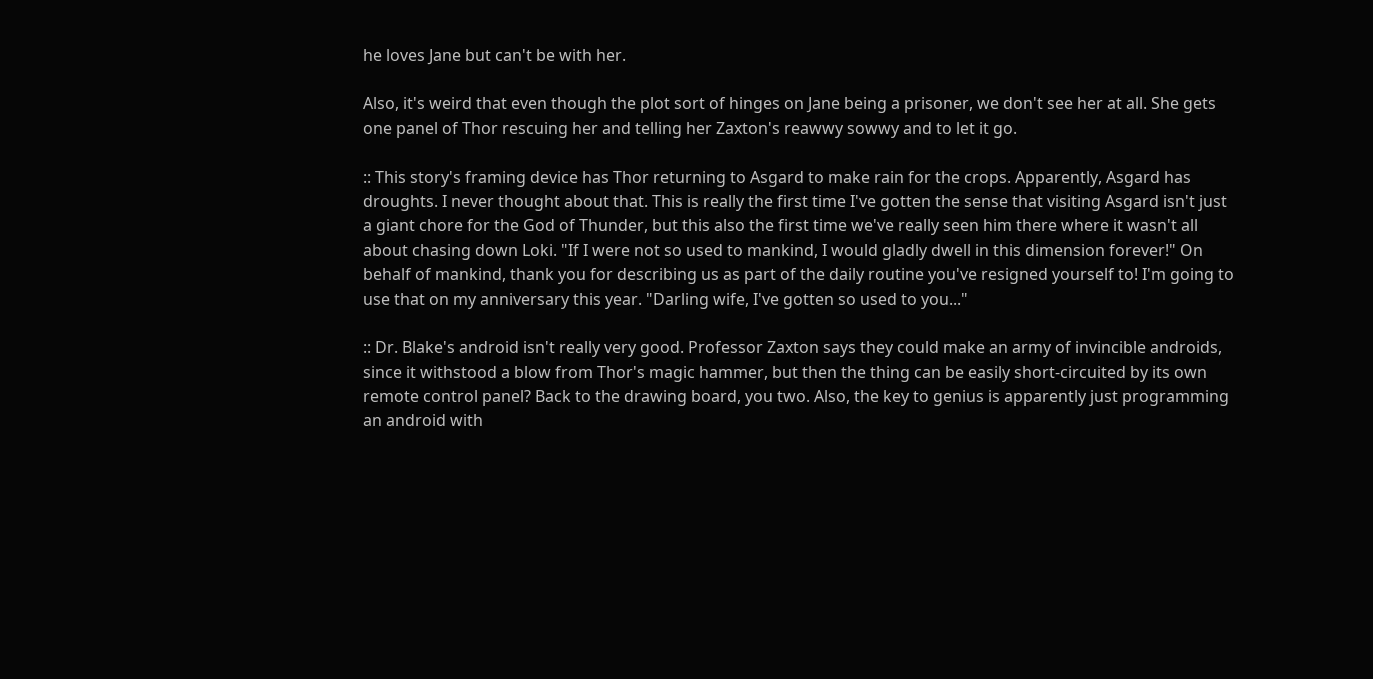he loves Jane but can't be with her.

Also, it's weird that even though the plot sort of hinges on Jane being a prisoner, we don't see her at all. She gets one panel of Thor rescuing her and telling her Zaxton's reawwy sowwy and to let it go.

:: This story's framing device has Thor returning to Asgard to make rain for the crops. Apparently, Asgard has droughts. I never thought about that. This is really the first time I've gotten the sense that visiting Asgard isn't just a giant chore for the God of Thunder, but this also the first time we've really seen him there where it wasn't all about chasing down Loki. "If I were not so used to mankind, I would gladly dwell in this dimension forever!" On behalf of mankind, thank you for describing us as part of the daily routine you've resigned yourself to! I'm going to use that on my anniversary this year. "Darling wife, I've gotten so used to you..."

:: Dr. Blake's android isn't really very good. Professor Zaxton says they could make an army of invincible androids, since it withstood a blow from Thor's magic hammer, but then the thing can be easily short-circuited by its own remote control panel? Back to the drawing board, you two. Also, the key to genius is apparently just programming an android with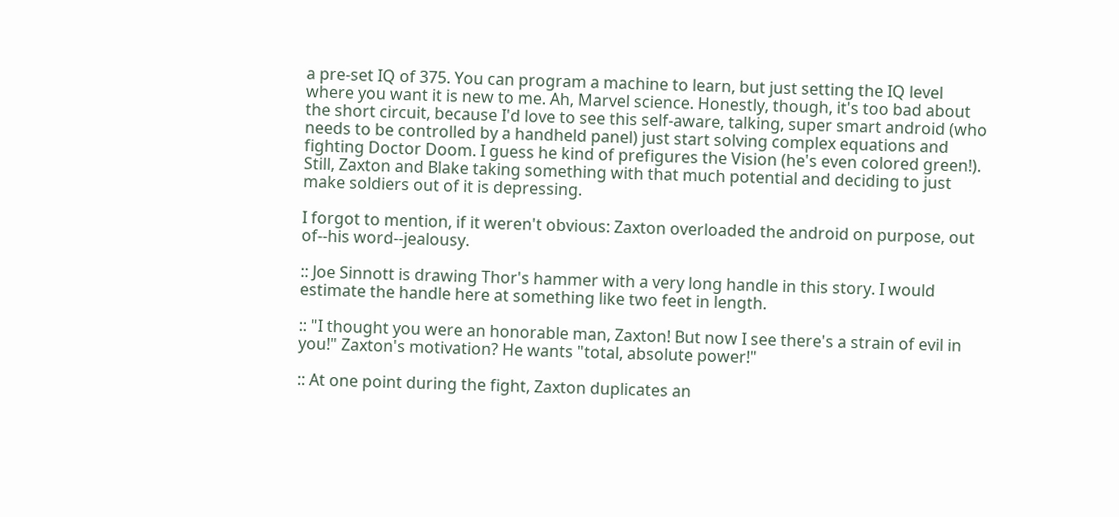a pre-set IQ of 375. You can program a machine to learn, but just setting the IQ level where you want it is new to me. Ah, Marvel science. Honestly, though, it's too bad about the short circuit, because I'd love to see this self-aware, talking, super smart android (who needs to be controlled by a handheld panel) just start solving complex equations and fighting Doctor Doom. I guess he kind of prefigures the Vision (he's even colored green!). Still, Zaxton and Blake taking something with that much potential and deciding to just make soldiers out of it is depressing.

I forgot to mention, if it weren't obvious: Zaxton overloaded the android on purpose, out of--his word--jealousy.

:: Joe Sinnott is drawing Thor's hammer with a very long handle in this story. I would estimate the handle here at something like two feet in length.

:: "I thought you were an honorable man, Zaxton! But now I see there's a strain of evil in you!" Zaxton's motivation? He wants "total, absolute power!"

:: At one point during the fight, Zaxton duplicates an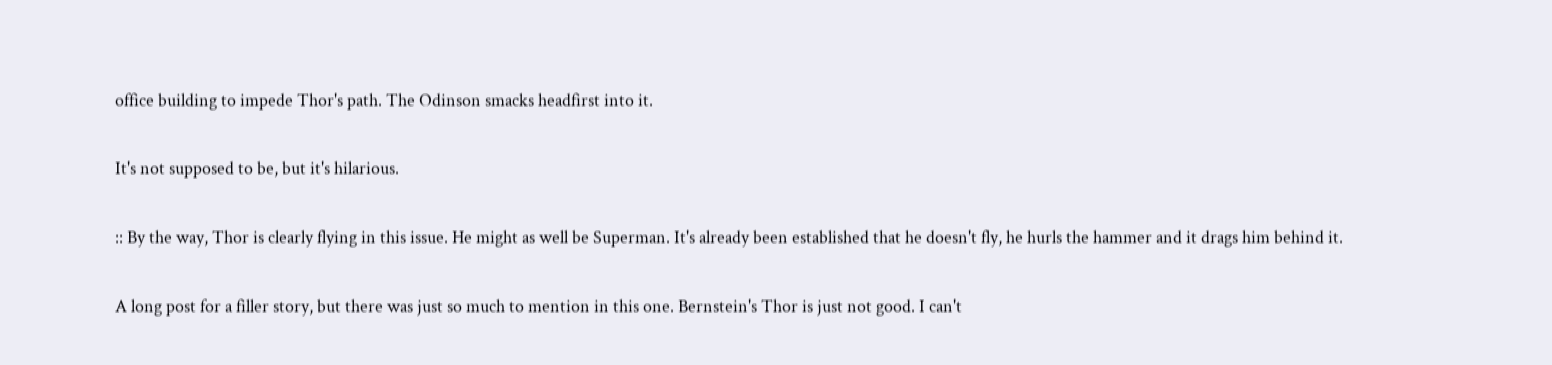office building to impede Thor's path. The Odinson smacks headfirst into it.

It's not supposed to be, but it's hilarious.

:: By the way, Thor is clearly flying in this issue. He might as well be Superman. It's already been established that he doesn't fly, he hurls the hammer and it drags him behind it.

A long post for a filler story, but there was just so much to mention in this one. Bernstein's Thor is just not good. I can't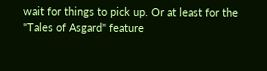wait for things to pick up. Or at least for the "Tales of Asgard" feature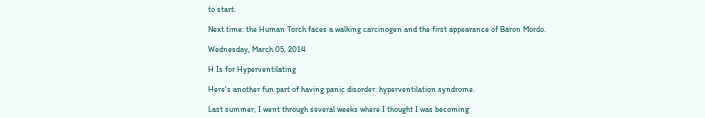to start.

Next time: the Human Torch faces a walking carcinogen and the first appearance of Baron Mordo.

Wednesday, March 05, 2014

H Is for Hyperventilating

Here's another fun part of having panic disorder: hyperventilation syndrome.

Last summer, I went through several weeks where I thought I was becoming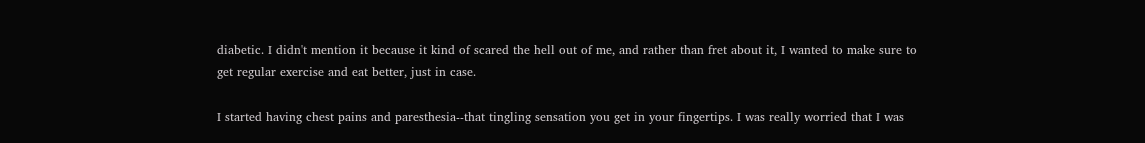diabetic. I didn't mention it because it kind of scared the hell out of me, and rather than fret about it, I wanted to make sure to get regular exercise and eat better, just in case.

I started having chest pains and paresthesia--that tingling sensation you get in your fingertips. I was really worried that I was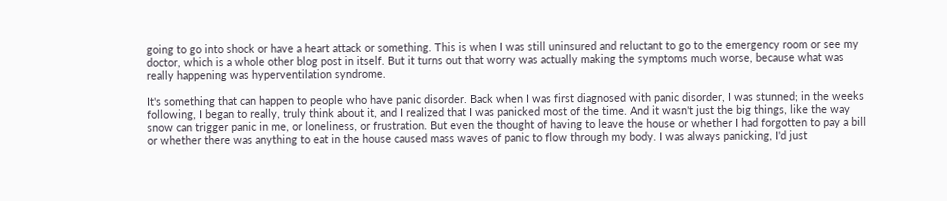going to go into shock or have a heart attack or something. This is when I was still uninsured and reluctant to go to the emergency room or see my doctor, which is a whole other blog post in itself. But it turns out that worry was actually making the symptoms much worse, because what was really happening was hyperventilation syndrome.

It's something that can happen to people who have panic disorder. Back when I was first diagnosed with panic disorder, I was stunned; in the weeks following, I began to really, truly think about it, and I realized that I was panicked most of the time. And it wasn't just the big things, like the way snow can trigger panic in me, or loneliness, or frustration. But even the thought of having to leave the house or whether I had forgotten to pay a bill or whether there was anything to eat in the house caused mass waves of panic to flow through my body. I was always panicking, I'd just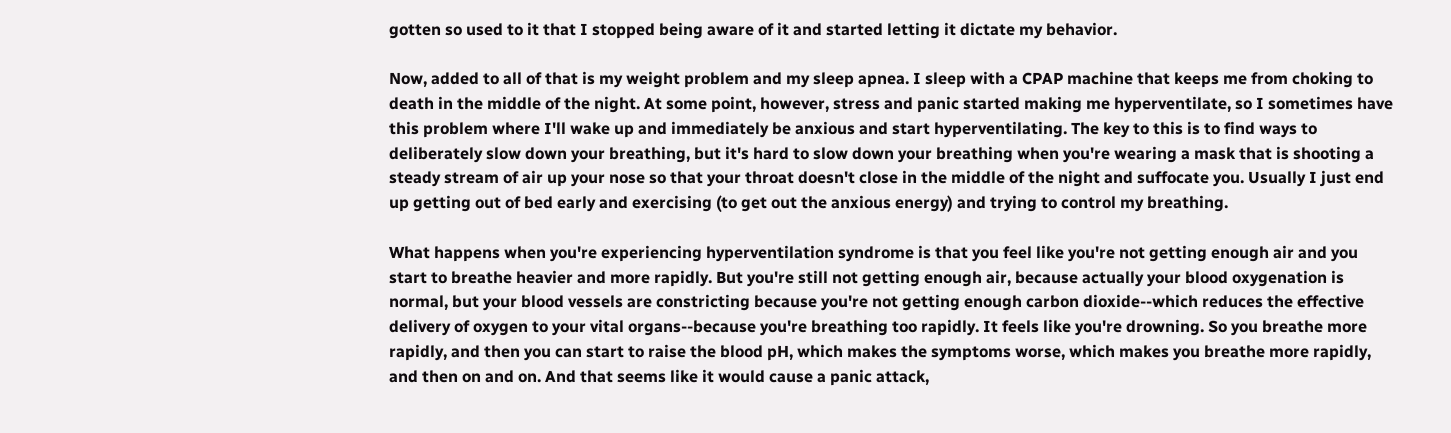gotten so used to it that I stopped being aware of it and started letting it dictate my behavior.

Now, added to all of that is my weight problem and my sleep apnea. I sleep with a CPAP machine that keeps me from choking to death in the middle of the night. At some point, however, stress and panic started making me hyperventilate, so I sometimes have this problem where I'll wake up and immediately be anxious and start hyperventilating. The key to this is to find ways to deliberately slow down your breathing, but it's hard to slow down your breathing when you're wearing a mask that is shooting a steady stream of air up your nose so that your throat doesn't close in the middle of the night and suffocate you. Usually I just end up getting out of bed early and exercising (to get out the anxious energy) and trying to control my breathing.

What happens when you're experiencing hyperventilation syndrome is that you feel like you're not getting enough air and you start to breathe heavier and more rapidly. But you're still not getting enough air, because actually your blood oxygenation is normal, but your blood vessels are constricting because you're not getting enough carbon dioxide--which reduces the effective delivery of oxygen to your vital organs--because you're breathing too rapidly. It feels like you're drowning. So you breathe more rapidly, and then you can start to raise the blood pH, which makes the symptoms worse, which makes you breathe more rapidly, and then on and on. And that seems like it would cause a panic attack,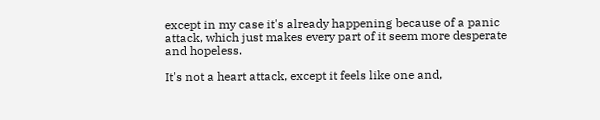except in my case it's already happening because of a panic attack, which just makes every part of it seem more desperate and hopeless.

It's not a heart attack, except it feels like one and,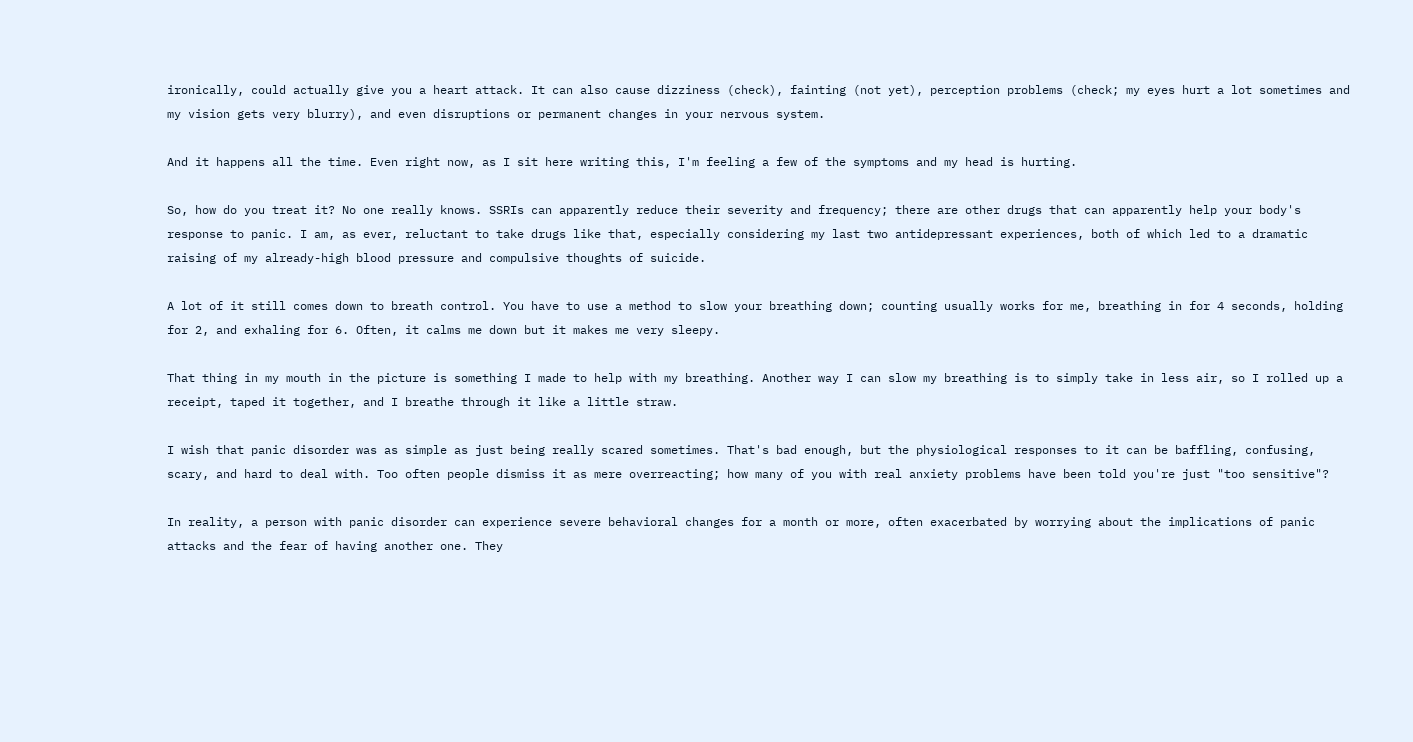ironically, could actually give you a heart attack. It can also cause dizziness (check), fainting (not yet), perception problems (check; my eyes hurt a lot sometimes and my vision gets very blurry), and even disruptions or permanent changes in your nervous system.

And it happens all the time. Even right now, as I sit here writing this, I'm feeling a few of the symptoms and my head is hurting.

So, how do you treat it? No one really knows. SSRIs can apparently reduce their severity and frequency; there are other drugs that can apparently help your body's response to panic. I am, as ever, reluctant to take drugs like that, especially considering my last two antidepressant experiences, both of which led to a dramatic raising of my already-high blood pressure and compulsive thoughts of suicide.

A lot of it still comes down to breath control. You have to use a method to slow your breathing down; counting usually works for me, breathing in for 4 seconds, holding for 2, and exhaling for 6. Often, it calms me down but it makes me very sleepy.

That thing in my mouth in the picture is something I made to help with my breathing. Another way I can slow my breathing is to simply take in less air, so I rolled up a receipt, taped it together, and I breathe through it like a little straw.

I wish that panic disorder was as simple as just being really scared sometimes. That's bad enough, but the physiological responses to it can be baffling, confusing, scary, and hard to deal with. Too often people dismiss it as mere overreacting; how many of you with real anxiety problems have been told you're just "too sensitive"?

In reality, a person with panic disorder can experience severe behavioral changes for a month or more, often exacerbated by worrying about the implications of panic attacks and the fear of having another one. They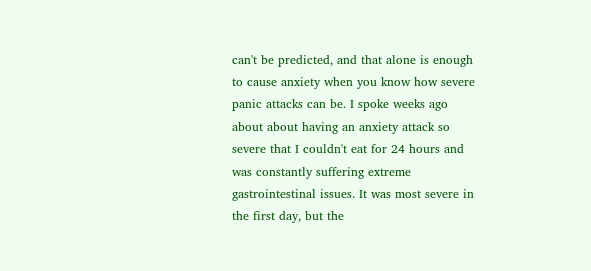can't be predicted, and that alone is enough to cause anxiety when you know how severe panic attacks can be. I spoke weeks ago about about having an anxiety attack so severe that I couldn't eat for 24 hours and was constantly suffering extreme gastrointestinal issues. It was most severe in the first day, but the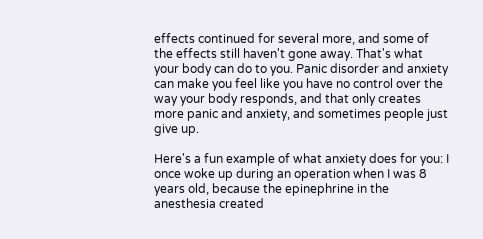effects continued for several more, and some of the effects still haven't gone away. That's what your body can do to you. Panic disorder and anxiety can make you feel like you have no control over the way your body responds, and that only creates more panic and anxiety, and sometimes people just give up.

Here's a fun example of what anxiety does for you: I once woke up during an operation when I was 8 years old, because the epinephrine in the anesthesia created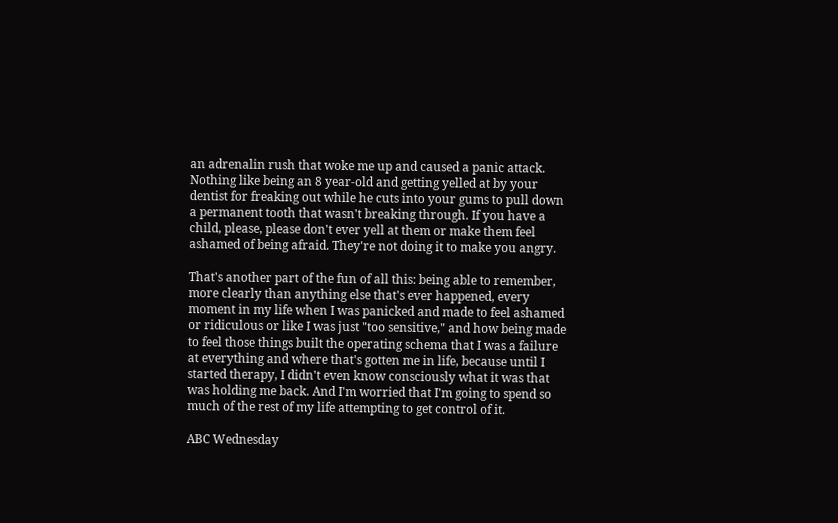an adrenalin rush that woke me up and caused a panic attack. Nothing like being an 8 year-old and getting yelled at by your dentist for freaking out while he cuts into your gums to pull down a permanent tooth that wasn't breaking through. If you have a child, please, please don't ever yell at them or make them feel ashamed of being afraid. They're not doing it to make you angry.

That's another part of the fun of all this: being able to remember, more clearly than anything else that's ever happened, every moment in my life when I was panicked and made to feel ashamed or ridiculous or like I was just "too sensitive," and how being made to feel those things built the operating schema that I was a failure at everything and where that's gotten me in life, because until I started therapy, I didn't even know consciously what it was that was holding me back. And I'm worried that I'm going to spend so much of the rest of my life attempting to get control of it.

ABC Wednesday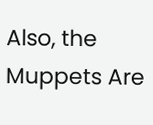Also, the Muppets Are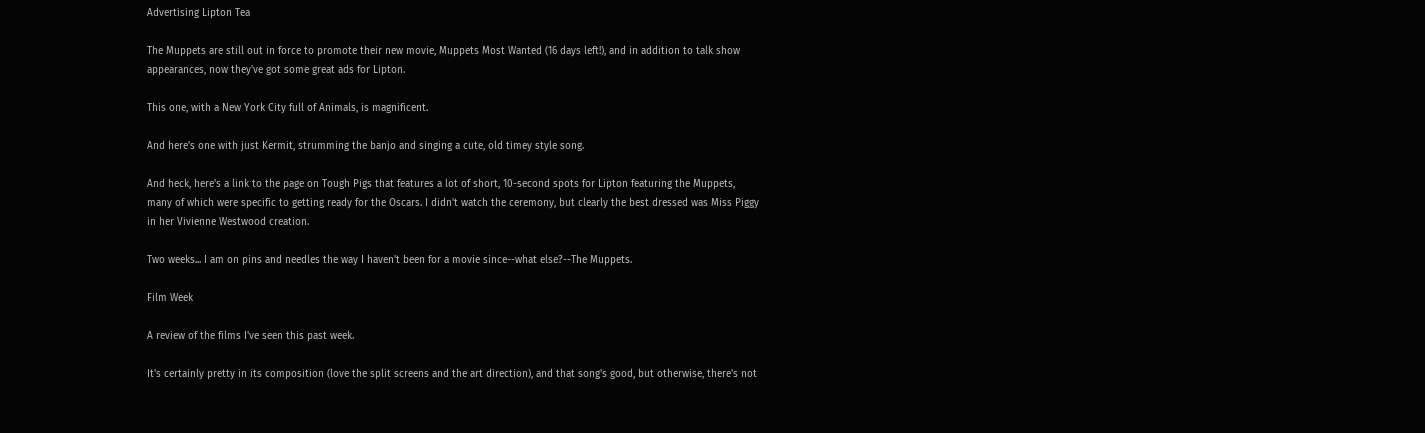Advertising Lipton Tea

The Muppets are still out in force to promote their new movie, Muppets Most Wanted (16 days left!), and in addition to talk show appearances, now they've got some great ads for Lipton.

This one, with a New York City full of Animals, is magnificent.

And here's one with just Kermit, strumming the banjo and singing a cute, old timey style song.

And heck, here's a link to the page on Tough Pigs that features a lot of short, 10-second spots for Lipton featuring the Muppets, many of which were specific to getting ready for the Oscars. I didn't watch the ceremony, but clearly the best dressed was Miss Piggy in her Vivienne Westwood creation.

Two weeks... I am on pins and needles the way I haven't been for a movie since--what else?--The Muppets.

Film Week

A review of the films I've seen this past week.

It's certainly pretty in its composition (love the split screens and the art direction), and that song's good, but otherwise, there's not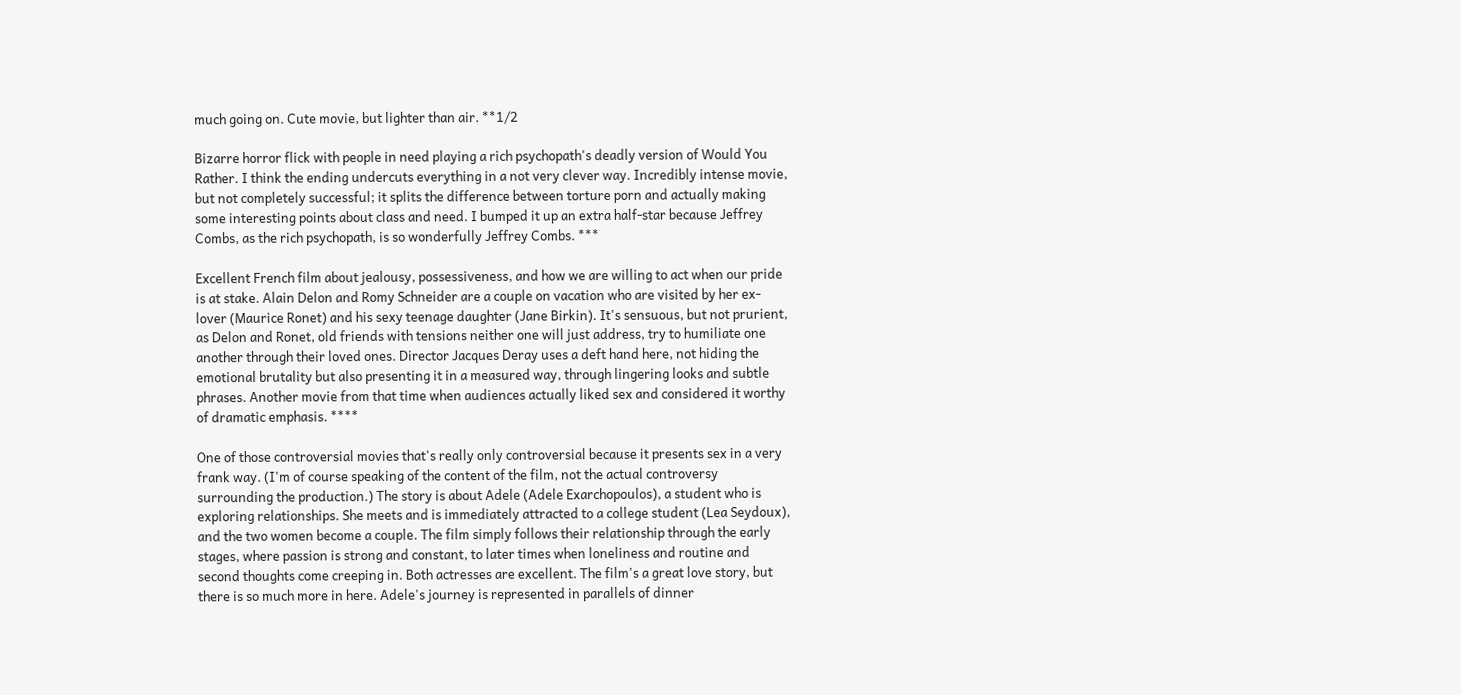much going on. Cute movie, but lighter than air. **1/2

Bizarre horror flick with people in need playing a rich psychopath's deadly version of Would You Rather. I think the ending undercuts everything in a not very clever way. Incredibly intense movie, but not completely successful; it splits the difference between torture porn and actually making some interesting points about class and need. I bumped it up an extra half-star because Jeffrey Combs, as the rich psychopath, is so wonderfully Jeffrey Combs. ***

Excellent French film about jealousy, possessiveness, and how we are willing to act when our pride is at stake. Alain Delon and Romy Schneider are a couple on vacation who are visited by her ex-lover (Maurice Ronet) and his sexy teenage daughter (Jane Birkin). It's sensuous, but not prurient, as Delon and Ronet, old friends with tensions neither one will just address, try to humiliate one another through their loved ones. Director Jacques Deray uses a deft hand here, not hiding the emotional brutality but also presenting it in a measured way, through lingering looks and subtle phrases. Another movie from that time when audiences actually liked sex and considered it worthy of dramatic emphasis. ****

One of those controversial movies that's really only controversial because it presents sex in a very frank way. (I'm of course speaking of the content of the film, not the actual controversy surrounding the production.) The story is about Adele (Adele Exarchopoulos), a student who is exploring relationships. She meets and is immediately attracted to a college student (Lea Seydoux), and the two women become a couple. The film simply follows their relationship through the early stages, where passion is strong and constant, to later times when loneliness and routine and second thoughts come creeping in. Both actresses are excellent. The film's a great love story, but there is so much more in here. Adele's journey is represented in parallels of dinner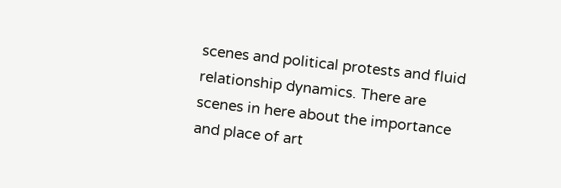scenes and political protests and fluid relationship dynamics. There are scenes in here about the importance and place of art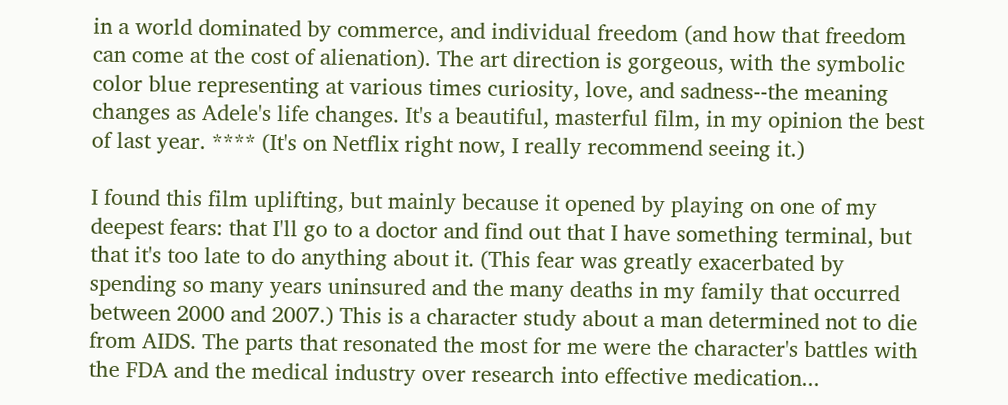in a world dominated by commerce, and individual freedom (and how that freedom can come at the cost of alienation). The art direction is gorgeous, with the symbolic color blue representing at various times curiosity, love, and sadness--the meaning changes as Adele's life changes. It's a beautiful, masterful film, in my opinion the best of last year. **** (It's on Netflix right now, I really recommend seeing it.)

I found this film uplifting, but mainly because it opened by playing on one of my deepest fears: that I'll go to a doctor and find out that I have something terminal, but that it's too late to do anything about it. (This fear was greatly exacerbated by spending so many years uninsured and the many deaths in my family that occurred between 2000 and 2007.) This is a character study about a man determined not to die from AIDS. The parts that resonated the most for me were the character's battles with the FDA and the medical industry over research into effective medication...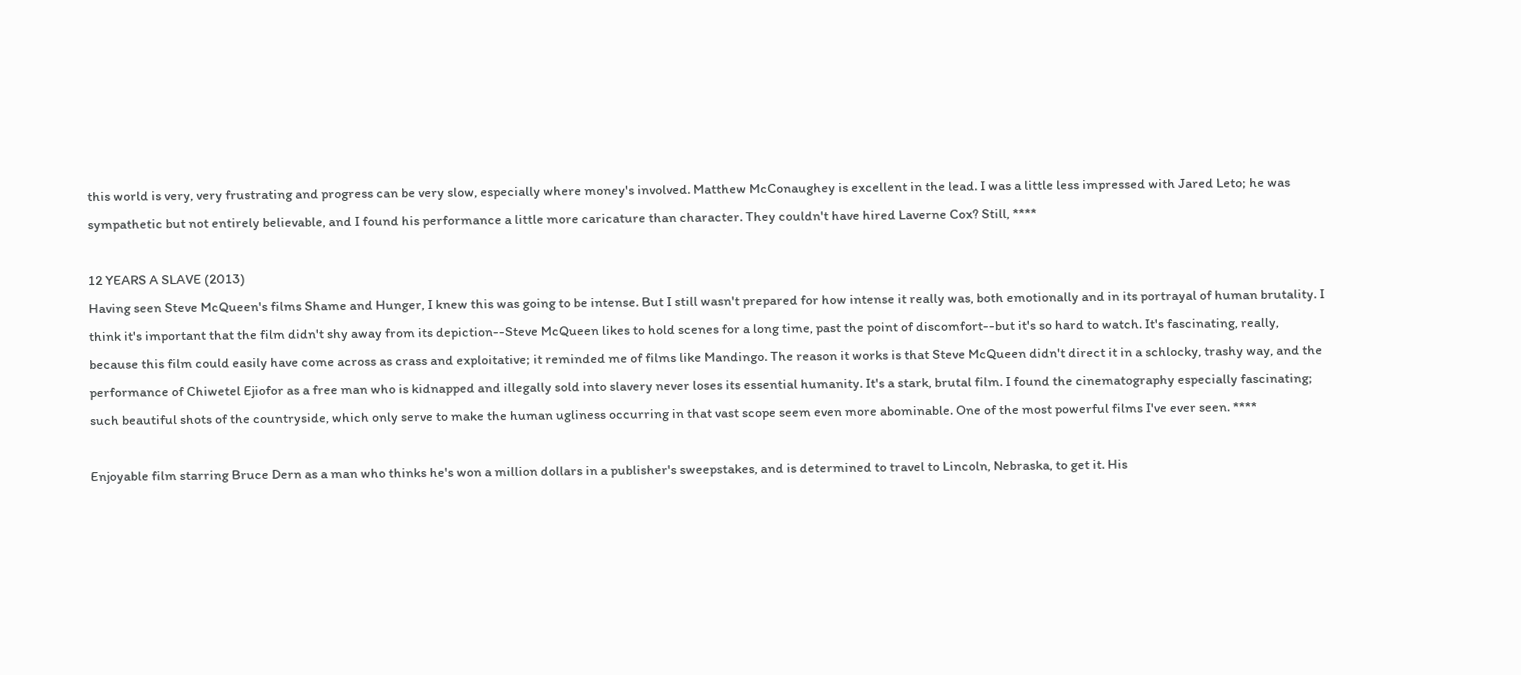this world is very, very frustrating and progress can be very slow, especially where money's involved. Matthew McConaughey is excellent in the lead. I was a little less impressed with Jared Leto; he was sympathetic but not entirely believable, and I found his performance a little more caricature than character. They couldn't have hired Laverne Cox? Still, ****

12 YEARS A SLAVE (2013)
Having seen Steve McQueen's films Shame and Hunger, I knew this was going to be intense. But I still wasn't prepared for how intense it really was, both emotionally and in its portrayal of human brutality. I think it's important that the film didn't shy away from its depiction--Steve McQueen likes to hold scenes for a long time, past the point of discomfort--but it's so hard to watch. It's fascinating, really, because this film could easily have come across as crass and exploitative; it reminded me of films like Mandingo. The reason it works is that Steve McQueen didn't direct it in a schlocky, trashy way, and the performance of Chiwetel Ejiofor as a free man who is kidnapped and illegally sold into slavery never loses its essential humanity. It's a stark, brutal film. I found the cinematography especially fascinating; such beautiful shots of the countryside, which only serve to make the human ugliness occurring in that vast scope seem even more abominable. One of the most powerful films I've ever seen. ****

Enjoyable film starring Bruce Dern as a man who thinks he's won a million dollars in a publisher's sweepstakes, and is determined to travel to Lincoln, Nebraska, to get it. His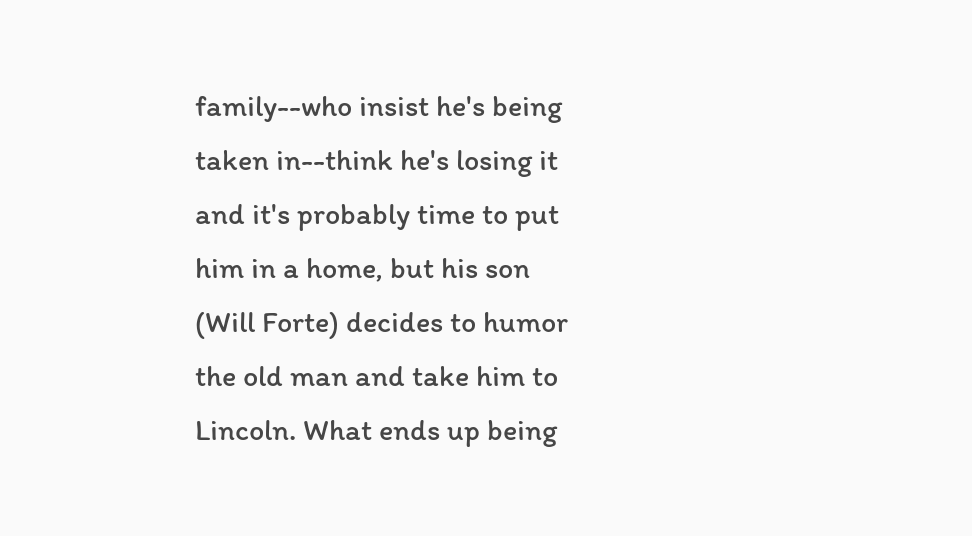family--who insist he's being taken in--think he's losing it and it's probably time to put him in a home, but his son (Will Forte) decides to humor the old man and take him to Lincoln. What ends up being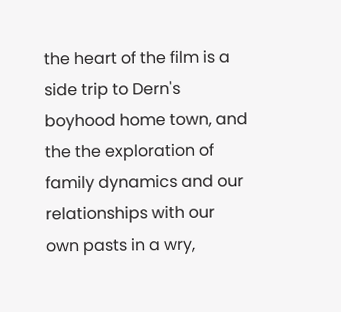the heart of the film is a side trip to Dern's boyhood home town, and the the exploration of family dynamics and our relationships with our own pasts in a wry,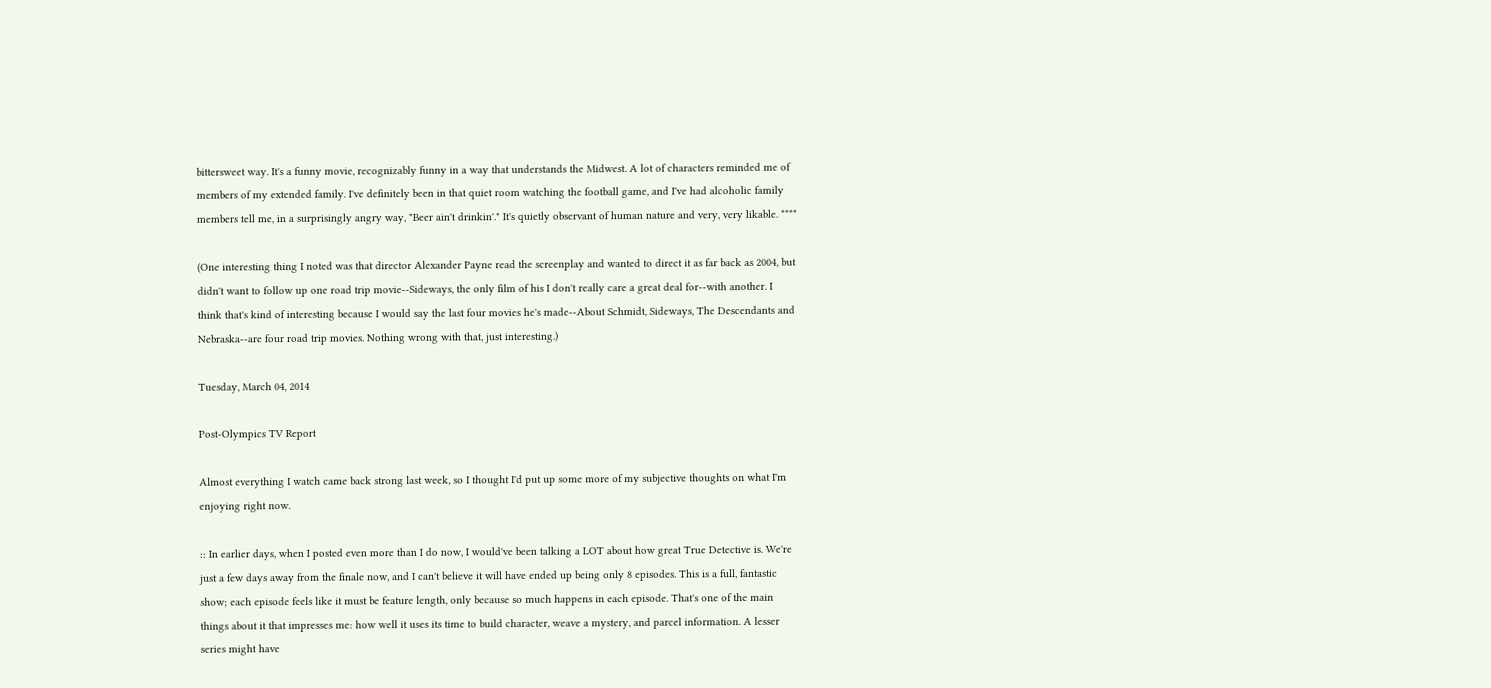bittersweet way. It's a funny movie, recognizably funny in a way that understands the Midwest. A lot of characters reminded me of members of my extended family. I've definitely been in that quiet room watching the football game, and I've had alcoholic family members tell me, in a surprisingly angry way, "Beer ain't drinkin'." It's quietly observant of human nature and very, very likable. ****

(One interesting thing I noted was that director Alexander Payne read the screenplay and wanted to direct it as far back as 2004, but didn't want to follow up one road trip movie--Sideways, the only film of his I don't really care a great deal for--with another. I think that's kind of interesting because I would say the last four movies he's made--About Schmidt, Sideways, The Descendants and Nebraska--are four road trip movies. Nothing wrong with that, just interesting.)

Tuesday, March 04, 2014

Post-Olympics TV Report

Almost everything I watch came back strong last week, so I thought I'd put up some more of my subjective thoughts on what I'm enjoying right now.

:: In earlier days, when I posted even more than I do now, I would've been talking a LOT about how great True Detective is. We're just a few days away from the finale now, and I can't believe it will have ended up being only 8 episodes. This is a full, fantastic show; each episode feels like it must be feature length, only because so much happens in each episode. That's one of the main things about it that impresses me: how well it uses its time to build character, weave a mystery, and parcel information. A lesser series might have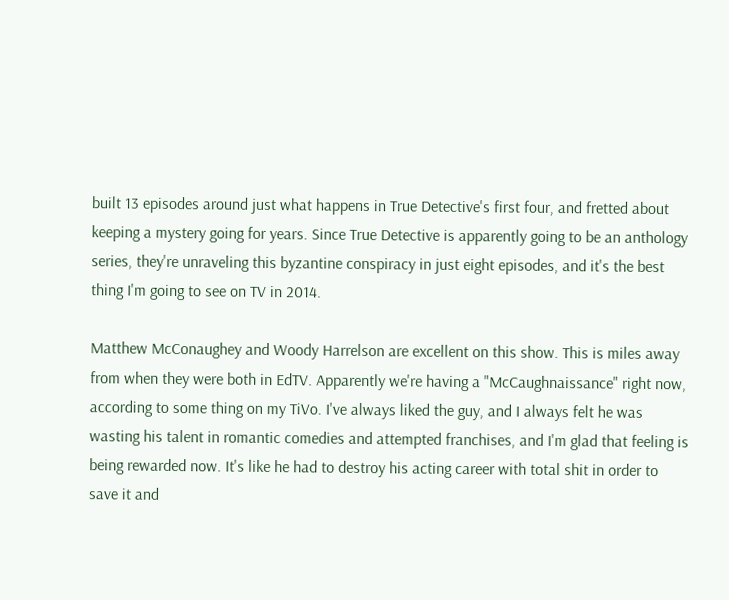built 13 episodes around just what happens in True Detective's first four, and fretted about keeping a mystery going for years. Since True Detective is apparently going to be an anthology series, they're unraveling this byzantine conspiracy in just eight episodes, and it's the best thing I'm going to see on TV in 2014.

Matthew McConaughey and Woody Harrelson are excellent on this show. This is miles away from when they were both in EdTV. Apparently we're having a "McCaughnaissance" right now, according to some thing on my TiVo. I've always liked the guy, and I always felt he was wasting his talent in romantic comedies and attempted franchises, and I'm glad that feeling is being rewarded now. It's like he had to destroy his acting career with total shit in order to save it and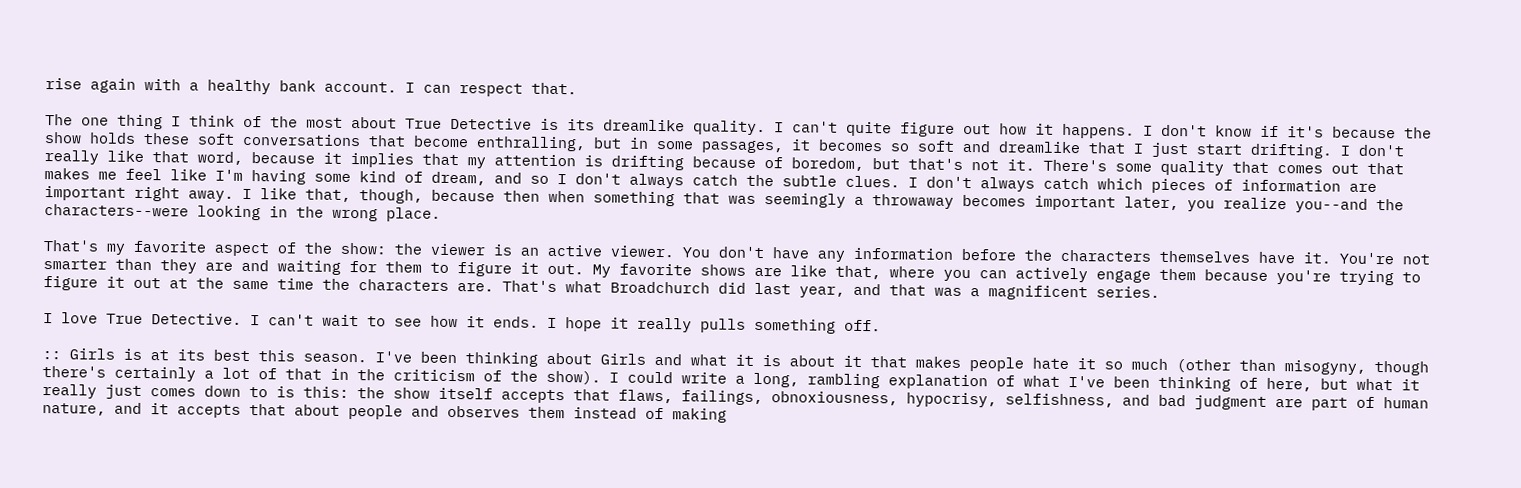rise again with a healthy bank account. I can respect that.

The one thing I think of the most about True Detective is its dreamlike quality. I can't quite figure out how it happens. I don't know if it's because the show holds these soft conversations that become enthralling, but in some passages, it becomes so soft and dreamlike that I just start drifting. I don't really like that word, because it implies that my attention is drifting because of boredom, but that's not it. There's some quality that comes out that makes me feel like I'm having some kind of dream, and so I don't always catch the subtle clues. I don't always catch which pieces of information are important right away. I like that, though, because then when something that was seemingly a throwaway becomes important later, you realize you--and the characters--were looking in the wrong place.

That's my favorite aspect of the show: the viewer is an active viewer. You don't have any information before the characters themselves have it. You're not smarter than they are and waiting for them to figure it out. My favorite shows are like that, where you can actively engage them because you're trying to figure it out at the same time the characters are. That's what Broadchurch did last year, and that was a magnificent series.

I love True Detective. I can't wait to see how it ends. I hope it really pulls something off.

:: Girls is at its best this season. I've been thinking about Girls and what it is about it that makes people hate it so much (other than misogyny, though there's certainly a lot of that in the criticism of the show). I could write a long, rambling explanation of what I've been thinking of here, but what it really just comes down to is this: the show itself accepts that flaws, failings, obnoxiousness, hypocrisy, selfishness, and bad judgment are part of human nature, and it accepts that about people and observes them instead of making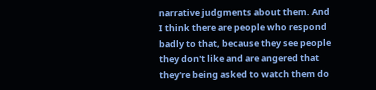narrative judgments about them. And I think there are people who respond badly to that, because they see people they don't like and are angered that they're being asked to watch them do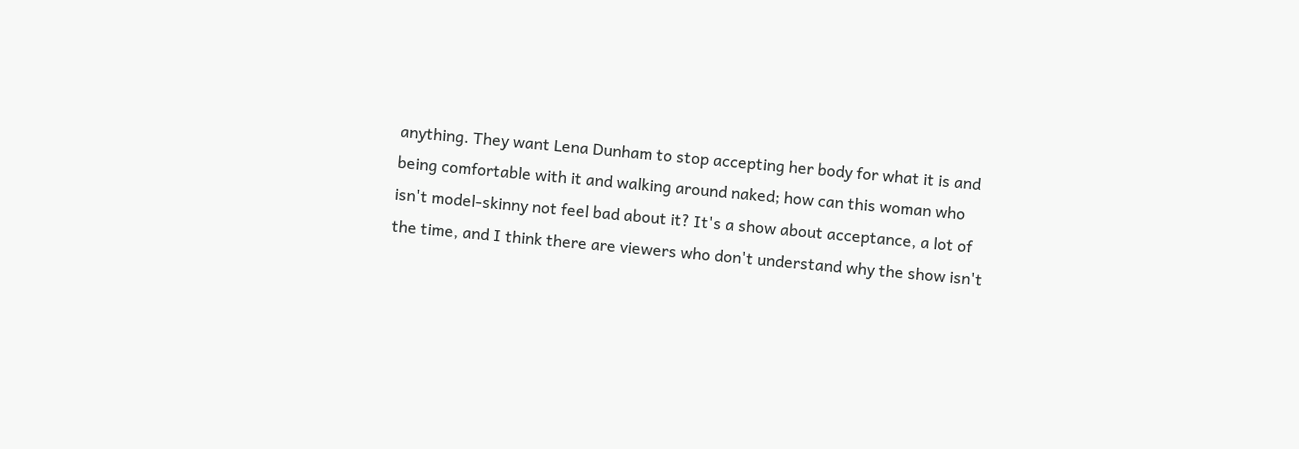anything. They want Lena Dunham to stop accepting her body for what it is and being comfortable with it and walking around naked; how can this woman who isn't model-skinny not feel bad about it? It's a show about acceptance, a lot of the time, and I think there are viewers who don't understand why the show isn't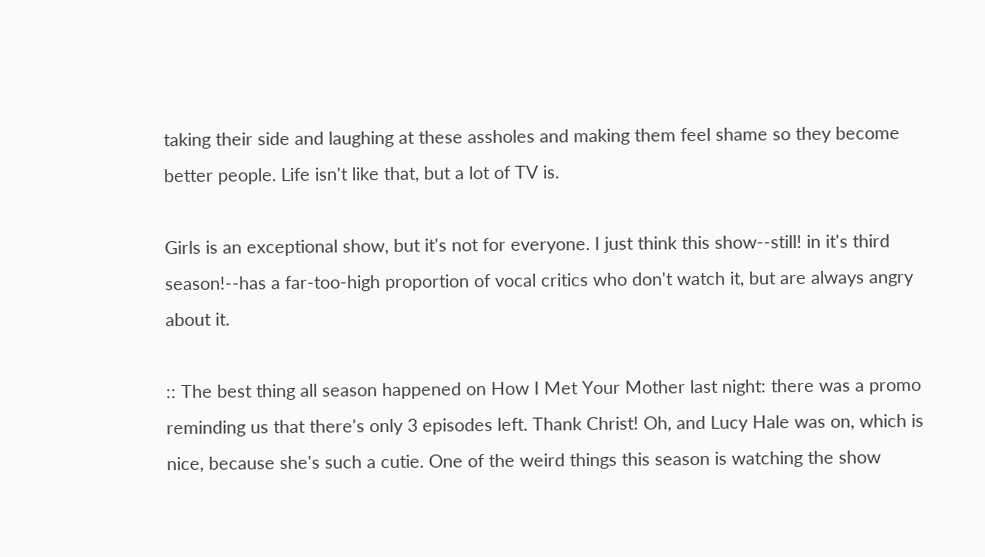taking their side and laughing at these assholes and making them feel shame so they become better people. Life isn't like that, but a lot of TV is.

Girls is an exceptional show, but it's not for everyone. I just think this show--still! in it's third season!--has a far-too-high proportion of vocal critics who don't watch it, but are always angry about it.

:: The best thing all season happened on How I Met Your Mother last night: there was a promo reminding us that there's only 3 episodes left. Thank Christ! Oh, and Lucy Hale was on, which is nice, because she's such a cutie. One of the weird things this season is watching the show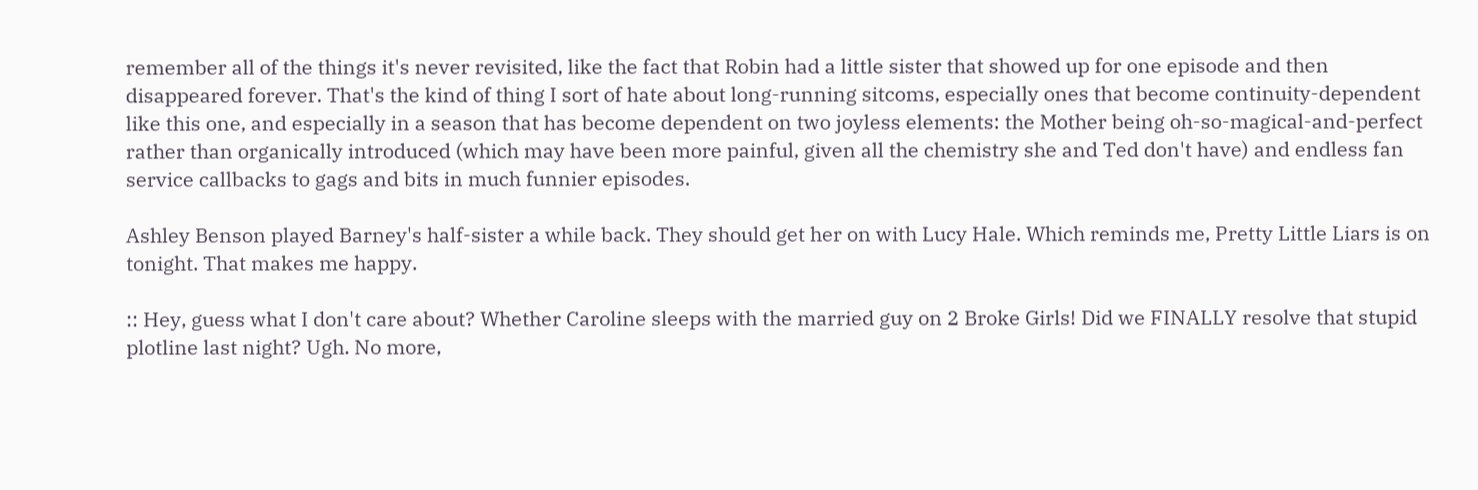remember all of the things it's never revisited, like the fact that Robin had a little sister that showed up for one episode and then disappeared forever. That's the kind of thing I sort of hate about long-running sitcoms, especially ones that become continuity-dependent like this one, and especially in a season that has become dependent on two joyless elements: the Mother being oh-so-magical-and-perfect rather than organically introduced (which may have been more painful, given all the chemistry she and Ted don't have) and endless fan service callbacks to gags and bits in much funnier episodes.

Ashley Benson played Barney's half-sister a while back. They should get her on with Lucy Hale. Which reminds me, Pretty Little Liars is on tonight. That makes me happy.

:: Hey, guess what I don't care about? Whether Caroline sleeps with the married guy on 2 Broke Girls! Did we FINALLY resolve that stupid plotline last night? Ugh. No more,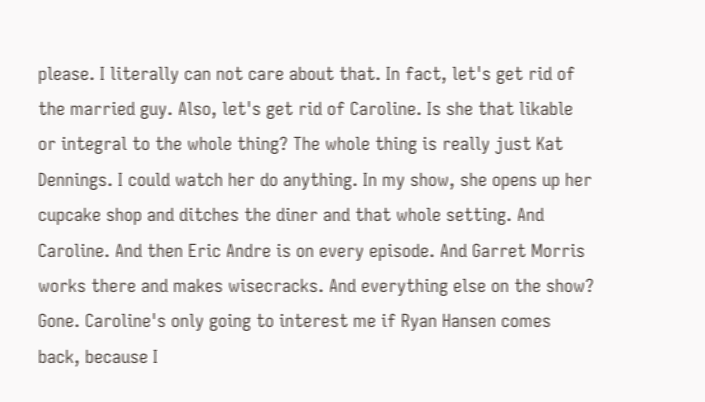please. I literally can not care about that. In fact, let's get rid of the married guy. Also, let's get rid of Caroline. Is she that likable or integral to the whole thing? The whole thing is really just Kat Dennings. I could watch her do anything. In my show, she opens up her cupcake shop and ditches the diner and that whole setting. And Caroline. And then Eric Andre is on every episode. And Garret Morris works there and makes wisecracks. And everything else on the show? Gone. Caroline's only going to interest me if Ryan Hansen comes back, because I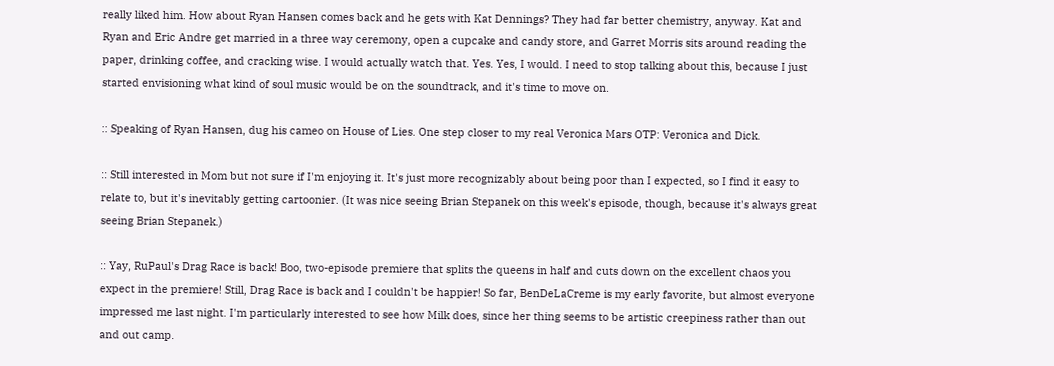really liked him. How about Ryan Hansen comes back and he gets with Kat Dennings? They had far better chemistry, anyway. Kat and Ryan and Eric Andre get married in a three way ceremony, open a cupcake and candy store, and Garret Morris sits around reading the paper, drinking coffee, and cracking wise. I would actually watch that. Yes. Yes, I would. I need to stop talking about this, because I just started envisioning what kind of soul music would be on the soundtrack, and it's time to move on.

:: Speaking of Ryan Hansen, dug his cameo on House of Lies. One step closer to my real Veronica Mars OTP: Veronica and Dick.

:: Still interested in Mom but not sure if I'm enjoying it. It's just more recognizably about being poor than I expected, so I find it easy to relate to, but it's inevitably getting cartoonier. (It was nice seeing Brian Stepanek on this week's episode, though, because it's always great seeing Brian Stepanek.)

:: Yay, RuPaul's Drag Race is back! Boo, two-episode premiere that splits the queens in half and cuts down on the excellent chaos you expect in the premiere! Still, Drag Race is back and I couldn't be happier! So far, BenDeLaCreme is my early favorite, but almost everyone impressed me last night. I'm particularly interested to see how Milk does, since her thing seems to be artistic creepiness rather than out and out camp.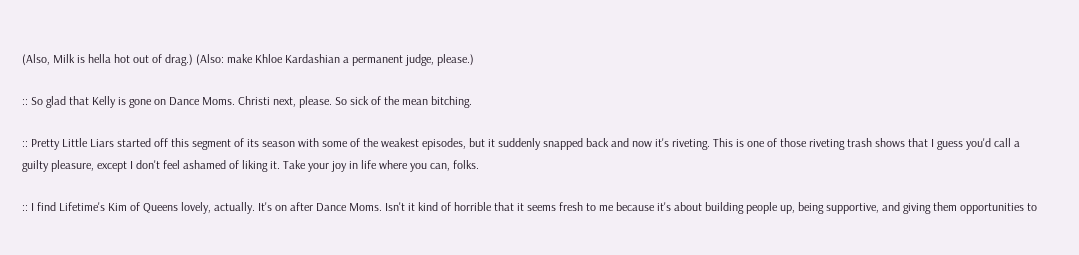(Also, Milk is hella hot out of drag.) (Also: make Khloe Kardashian a permanent judge, please.)

:: So glad that Kelly is gone on Dance Moms. Christi next, please. So sick of the mean bitching.

:: Pretty Little Liars started off this segment of its season with some of the weakest episodes, but it suddenly snapped back and now it's riveting. This is one of those riveting trash shows that I guess you'd call a guilty pleasure, except I don't feel ashamed of liking it. Take your joy in life where you can, folks.

:: I find Lifetime's Kim of Queens lovely, actually. It's on after Dance Moms. Isn't it kind of horrible that it seems fresh to me because it's about building people up, being supportive, and giving them opportunities to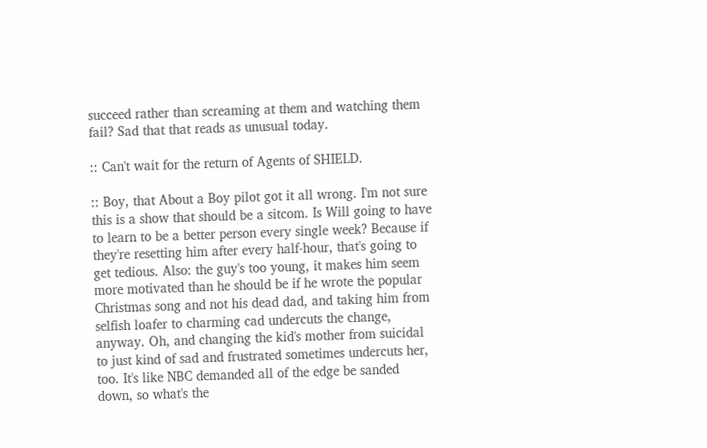succeed rather than screaming at them and watching them fail? Sad that that reads as unusual today.

:: Can't wait for the return of Agents of SHIELD.

:: Boy, that About a Boy pilot got it all wrong. I'm not sure this is a show that should be a sitcom. Is Will going to have to learn to be a better person every single week? Because if they're resetting him after every half-hour, that's going to get tedious. Also: the guy's too young, it makes him seem more motivated than he should be if he wrote the popular Christmas song and not his dead dad, and taking him from selfish loafer to charming cad undercuts the change, anyway. Oh, and changing the kid's mother from suicidal to just kind of sad and frustrated sometimes undercuts her, too. It's like NBC demanded all of the edge be sanded down, so what's the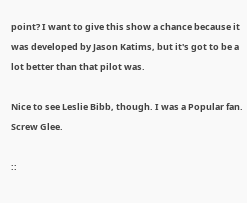point? I want to give this show a chance because it was developed by Jason Katims, but it's got to be a lot better than that pilot was.

Nice to see Leslie Bibb, though. I was a Popular fan. Screw Glee.

::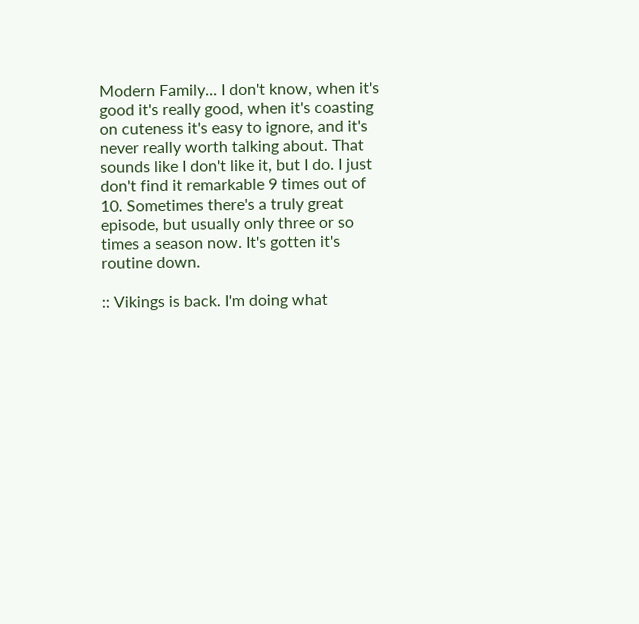Modern Family... I don't know, when it's good it's really good, when it's coasting on cuteness it's easy to ignore, and it's never really worth talking about. That sounds like I don't like it, but I do. I just don't find it remarkable 9 times out of 10. Sometimes there's a truly great episode, but usually only three or so times a season now. It's gotten it's routine down.

:: Vikings is back. I'm doing what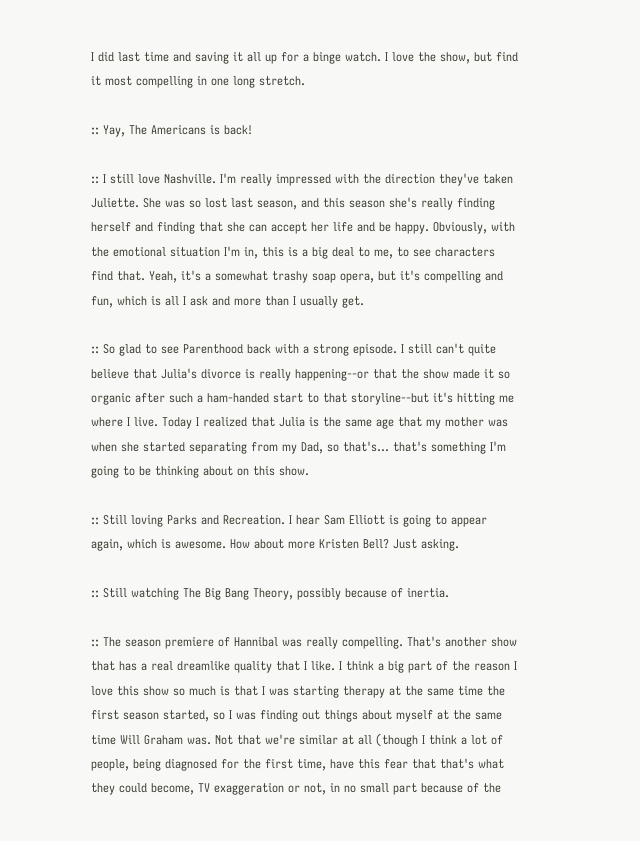I did last time and saving it all up for a binge watch. I love the show, but find it most compelling in one long stretch.

:: Yay, The Americans is back!

:: I still love Nashville. I'm really impressed with the direction they've taken Juliette. She was so lost last season, and this season she's really finding herself and finding that she can accept her life and be happy. Obviously, with the emotional situation I'm in, this is a big deal to me, to see characters find that. Yeah, it's a somewhat trashy soap opera, but it's compelling and fun, which is all I ask and more than I usually get.

:: So glad to see Parenthood back with a strong episode. I still can't quite believe that Julia's divorce is really happening--or that the show made it so organic after such a ham-handed start to that storyline--but it's hitting me where I live. Today I realized that Julia is the same age that my mother was when she started separating from my Dad, so that's... that's something I'm going to be thinking about on this show.

:: Still loving Parks and Recreation. I hear Sam Elliott is going to appear again, which is awesome. How about more Kristen Bell? Just asking.

:: Still watching The Big Bang Theory, possibly because of inertia.

:: The season premiere of Hannibal was really compelling. That's another show that has a real dreamlike quality that I like. I think a big part of the reason I love this show so much is that I was starting therapy at the same time the first season started, so I was finding out things about myself at the same time Will Graham was. Not that we're similar at all (though I think a lot of people, being diagnosed for the first time, have this fear that that's what they could become, TV exaggeration or not, in no small part because of the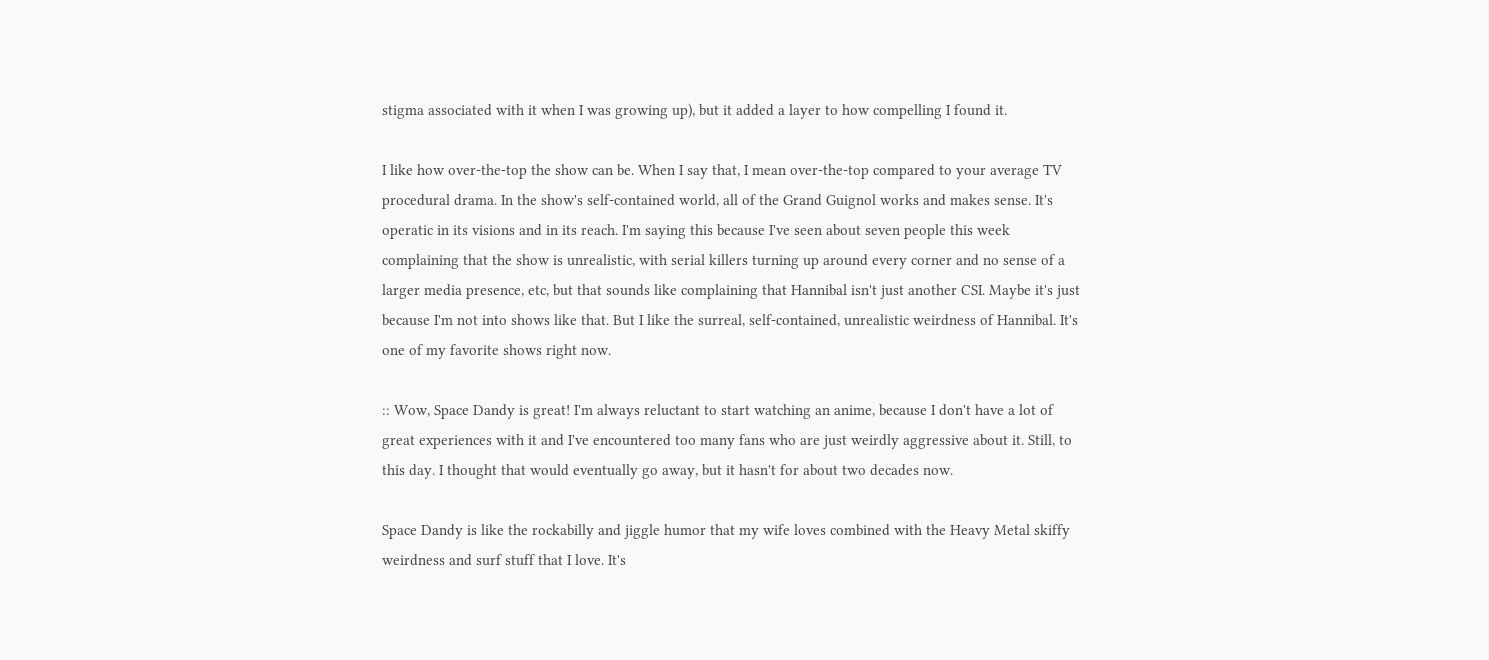stigma associated with it when I was growing up), but it added a layer to how compelling I found it.

I like how over-the-top the show can be. When I say that, I mean over-the-top compared to your average TV procedural drama. In the show's self-contained world, all of the Grand Guignol works and makes sense. It's operatic in its visions and in its reach. I'm saying this because I've seen about seven people this week complaining that the show is unrealistic, with serial killers turning up around every corner and no sense of a larger media presence, etc, but that sounds like complaining that Hannibal isn't just another CSI. Maybe it's just because I'm not into shows like that. But I like the surreal, self-contained, unrealistic weirdness of Hannibal. It's one of my favorite shows right now.

:: Wow, Space Dandy is great! I'm always reluctant to start watching an anime, because I don't have a lot of great experiences with it and I've encountered too many fans who are just weirdly aggressive about it. Still, to this day. I thought that would eventually go away, but it hasn't for about two decades now.

Space Dandy is like the rockabilly and jiggle humor that my wife loves combined with the Heavy Metal skiffy weirdness and surf stuff that I love. It's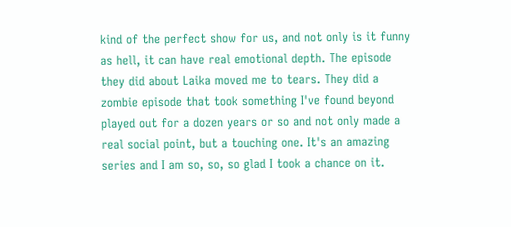kind of the perfect show for us, and not only is it funny as hell, it can have real emotional depth. The episode they did about Laika moved me to tears. They did a zombie episode that took something I've found beyond played out for a dozen years or so and not only made a real social point, but a touching one. It's an amazing series and I am so, so, so glad I took a chance on it.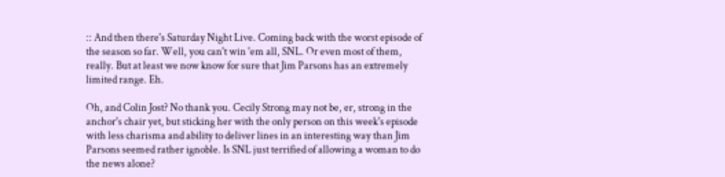:: And then there's Saturday Night Live. Coming back with the worst episode of the season so far. Well, you can't win 'em all, SNL. Or even most of them, really. But at least we now know for sure that Jim Parsons has an extremely limited range. Eh.

Oh, and Colin Jost? No thank you. Cecily Strong may not be, er, strong in the anchor's chair yet, but sticking her with the only person on this week's episode with less charisma and ability to deliver lines in an interesting way than Jim Parsons seemed rather ignoble. Is SNL just terrified of allowing a woman to do the news alone?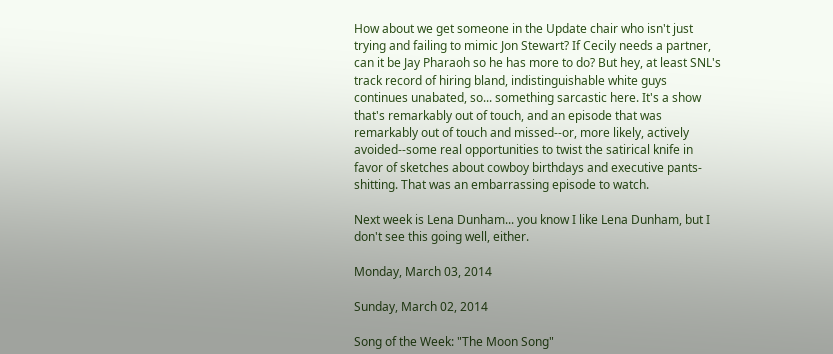How about we get someone in the Update chair who isn't just trying and failing to mimic Jon Stewart? If Cecily needs a partner, can it be Jay Pharaoh so he has more to do? But hey, at least SNL's track record of hiring bland, indistinguishable white guys continues unabated, so... something sarcastic here. It's a show that's remarkably out of touch, and an episode that was remarkably out of touch and missed--or, more likely, actively avoided--some real opportunities to twist the satirical knife in favor of sketches about cowboy birthdays and executive pants-shitting. That was an embarrassing episode to watch.

Next week is Lena Dunham... you know I like Lena Dunham, but I don't see this going well, either.

Monday, March 03, 2014

Sunday, March 02, 2014

Song of the Week: "The Moon Song"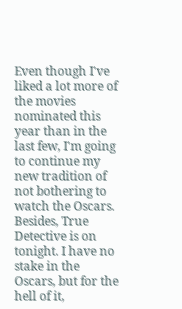Even though I've liked a lot more of the movies nominated this year than in the last few, I'm going to continue my new tradition of not bothering to watch the Oscars. Besides, True Detective is on tonight. I have no stake in the Oscars, but for the hell of it,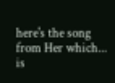here's the song from Her which... is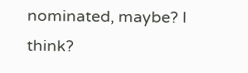nominated, maybe? I think?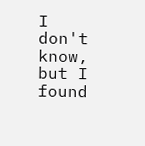I don't know, but I found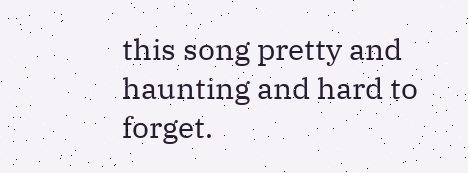this song pretty and haunting and hard to forget.